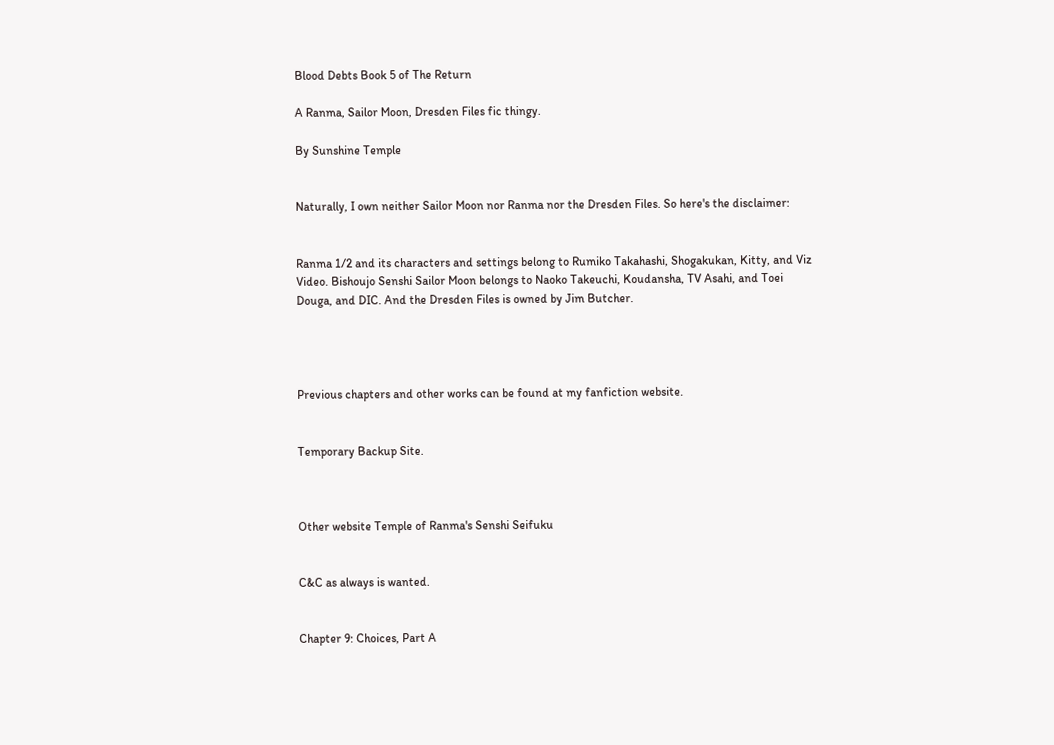Blood Debts Book 5 of The Return

A Ranma, Sailor Moon, Dresden Files fic thingy.

By Sunshine Temple


Naturally, I own neither Sailor Moon nor Ranma nor the Dresden Files. So here's the disclaimer:


Ranma 1/2 and its characters and settings belong to Rumiko Takahashi, Shogakukan, Kitty, and Viz Video. Bishoujo Senshi Sailor Moon belongs to Naoko Takeuchi, Koudansha, TV Asahi, and Toei Douga, and DIC. And the Dresden Files is owned by Jim Butcher.




Previous chapters and other works can be found at my fanfiction website.


Temporary Backup Site.



Other website Temple of Ranma's Senshi Seifuku


C&C as always is wanted.


Chapter 9: Choices, Part A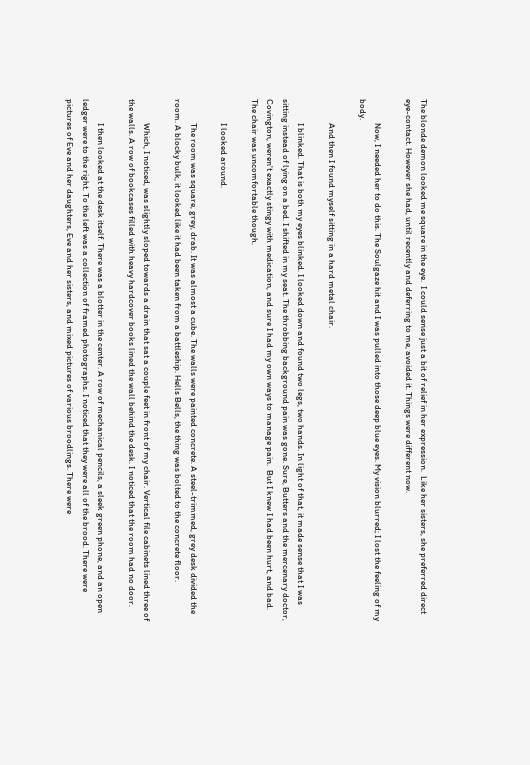The blonde demon looked me square in the eye.  I could sense just a bit of relief in her expression.  Like her sisters, she preferred direct eye-contact. However she had, until recently and deferring to me, avoided it. Things were different now.

            Now, I needed her to do this. The Soulgaze hit and I was pulled into those deep blue eyes. My vision blurred; I lost the feeling of my body.

            And then I found myself sitting in a hard metal chair.

            I blinked. That is both my eyes blinked. I looked down and found two legs, two hands. In light of that, it made sense that I was sitting instead of lying on a bed. I shifted in my seat. The throbbing background pain was gone. Sure, Butters and the mercenary doctor, Covington, weren't exactly stingy with medication, and sure I had my own ways to manage pain.  But I knew I had been hurt, and bad. The chair was uncomfortable though.

            I looked around.

            The room was square, grey, drab. It was almost a cube. The walls were painted concrete. A steel-trimmed, grey desk divided the room. A blocky bulk, it looked like it had been taken from a battleship. Hells Bells, the thing was bolted to the concrete floor.

            Which, I noticed, was slightly sloped towards a drain that sat a couple feet in front of my chair. Vertical file cabinets lined three of the walls. A row of bookcases filled with heavy hardcover books lined the wall behind the desk. I noticed that the room had no door.

            I then looked at the desk itself. There was a blotter in the center. A row of mechanical pencils, a sleek green phone, and an open ledger were to the right. To the left was a collection of framed photographs. I noticed that they were all of the brood. There were pictures of Eve and her daughters, Eve and her sisters, and mixed pictures of various broodlings. There were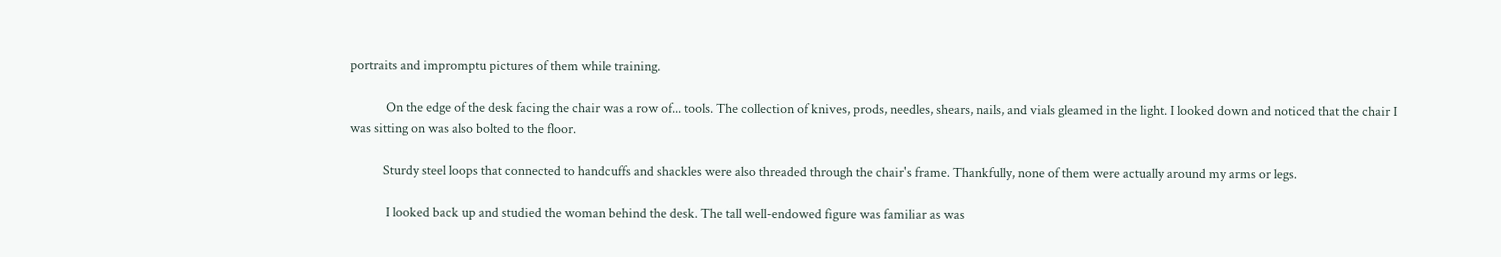portraits and impromptu pictures of them while training.

            On the edge of the desk facing the chair was a row of... tools. The collection of knives, prods, needles, shears, nails, and vials gleamed in the light. I looked down and noticed that the chair I was sitting on was also bolted to the floor.

           Sturdy steel loops that connected to handcuffs and shackles were also threaded through the chair's frame. Thankfully, none of them were actually around my arms or legs.

            I looked back up and studied the woman behind the desk. The tall well-endowed figure was familiar as was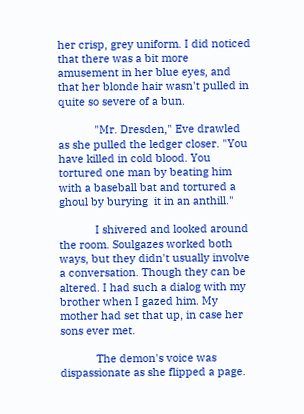her crisp, grey uniform. I did noticed that there was a bit more amusement in her blue eyes, and that her blonde hair wasn't pulled in quite so severe of a bun.

            "Mr. Dresden," Eve drawled as she pulled the ledger closer. "You have killed in cold blood. You tortured one man by beating him with a baseball bat and tortured a ghoul by burying  it in an anthill."

            I shivered and looked around the room. Soulgazes worked both ways, but they didn't usually involve a conversation. Though they can be altered. I had such a dialog with my brother when I gazed him. My mother had set that up, in case her sons ever met.

            The demon's voice was dispassionate as she flipped a page.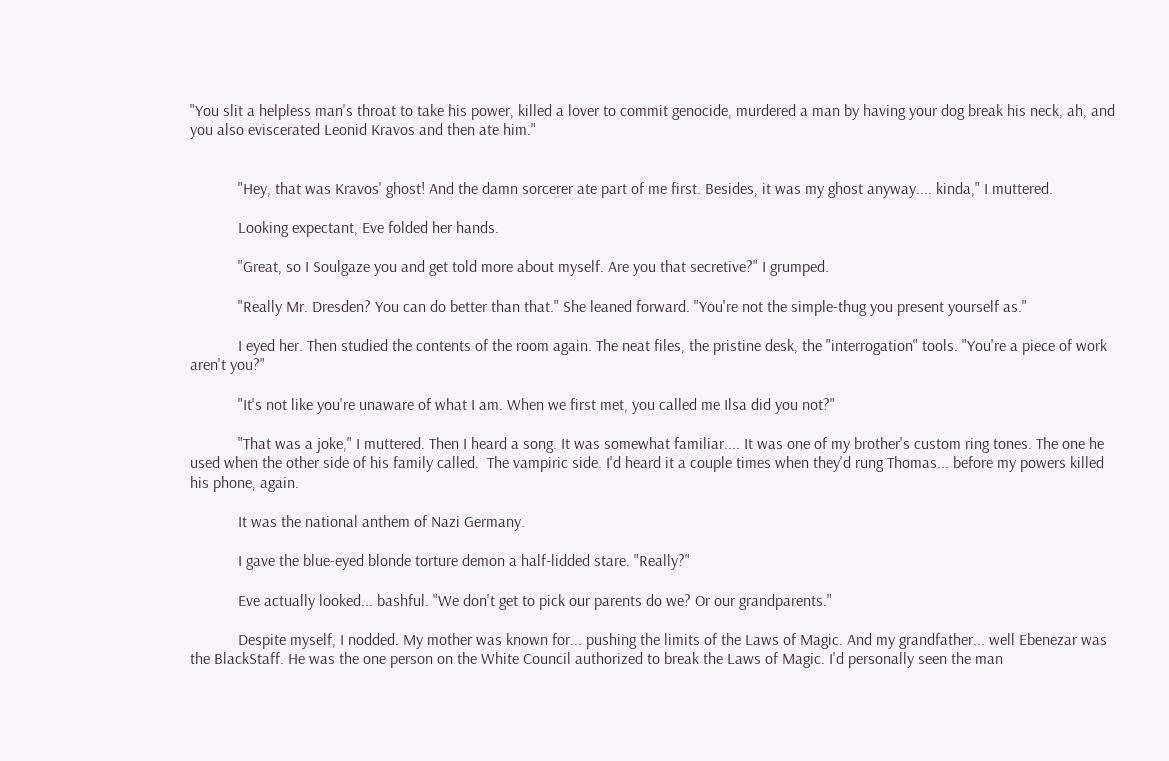"You slit a helpless man's throat to take his power, killed a lover to commit genocide, murdered a man by having your dog break his neck, ah, and you also eviscerated Leonid Kravos and then ate him."


            "Hey, that was Kravos' ghost! And the damn sorcerer ate part of me first. Besides, it was my ghost anyway.... kinda," I muttered.

            Looking expectant, Eve folded her hands.

            "Great, so I Soulgaze you and get told more about myself. Are you that secretive?" I grumped.

            "Really Mr. Dresden? You can do better than that." She leaned forward. "You're not the simple-thug you present yourself as."

            I eyed her. Then studied the contents of the room again. The neat files, the pristine desk, the "interrogation" tools. "You're a piece of work aren't you?"

            "It's not like you're unaware of what I am. When we first met, you called me Ilsa did you not?"

            "That was a joke," I muttered. Then I heard a song. It was somewhat familiar.... It was one of my brother's custom ring tones. The one he used when the other side of his family called.  The vampiric side. I'd heard it a couple times when they'd rung Thomas... before my powers killed his phone, again.

            It was the national anthem of Nazi Germany.

            I gave the blue-eyed blonde torture demon a half-lidded stare. "Really?"

            Eve actually looked... bashful. "We don't get to pick our parents do we? Or our grandparents."

            Despite myself, I nodded. My mother was known for... pushing the limits of the Laws of Magic. And my grandfather... well Ebenezar was the BlackStaff. He was the one person on the White Council authorized to break the Laws of Magic. I'd personally seen the man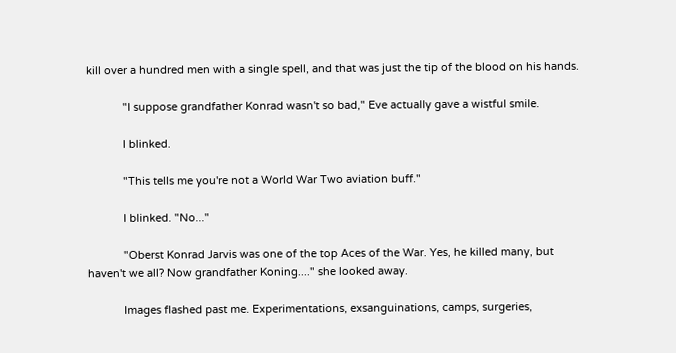kill over a hundred men with a single spell, and that was just the tip of the blood on his hands.

            "I suppose grandfather Konrad wasn't so bad," Eve actually gave a wistful smile.

            I blinked.

            "This tells me you're not a World War Two aviation buff."

            I blinked. "No..."

            "Oberst Konrad Jarvis was one of the top Aces of the War. Yes, he killed many, but haven't we all? Now grandfather Koning...." she looked away.

            Images flashed past me. Experimentations, exsanguinations, camps, surgeries,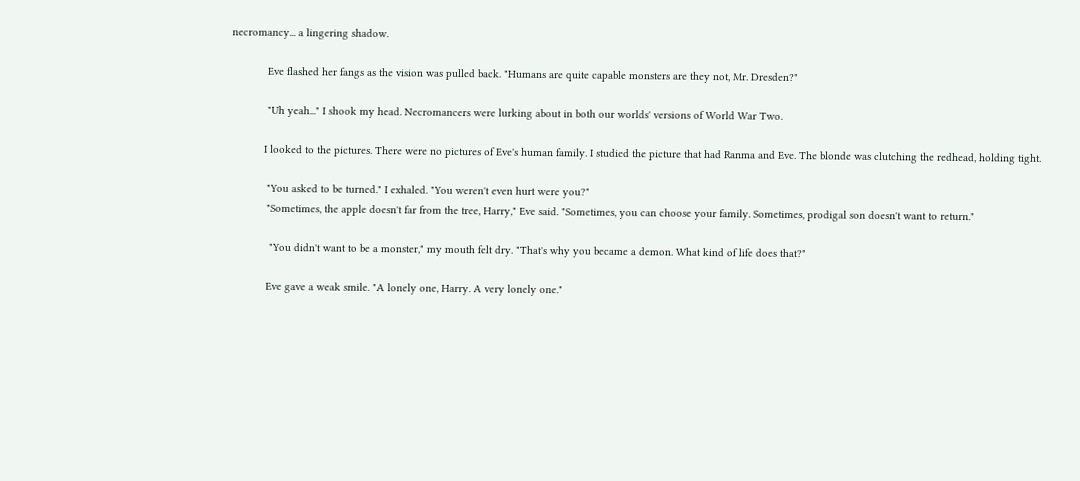necromancy... a lingering shadow.

            Eve flashed her fangs as the vision was pulled back. "Humans are quite capable monsters are they not, Mr. Dresden?"

            "Uh yeah..." I shook my head. Necromancers were lurking about in both our worlds' versions of World War Two.

           I looked to the pictures. There were no pictures of Eve's human family. I studied the picture that had Ranma and Eve. The blonde was clutching the redhead, holding tight.

            "You asked to be turned." I exhaled. "You weren't even hurt were you?"
            "Sometimes, the apple doesn't far from the tree, Harry," Eve said. "Sometimes, you can choose your family. Sometimes, prodigal son doesn't want to return."

             "You didn't want to be a monster," my mouth felt dry. "That's why you became a demon. What kind of life does that?"

            Eve gave a weak smile. "A lonely one, Harry. A very lonely one."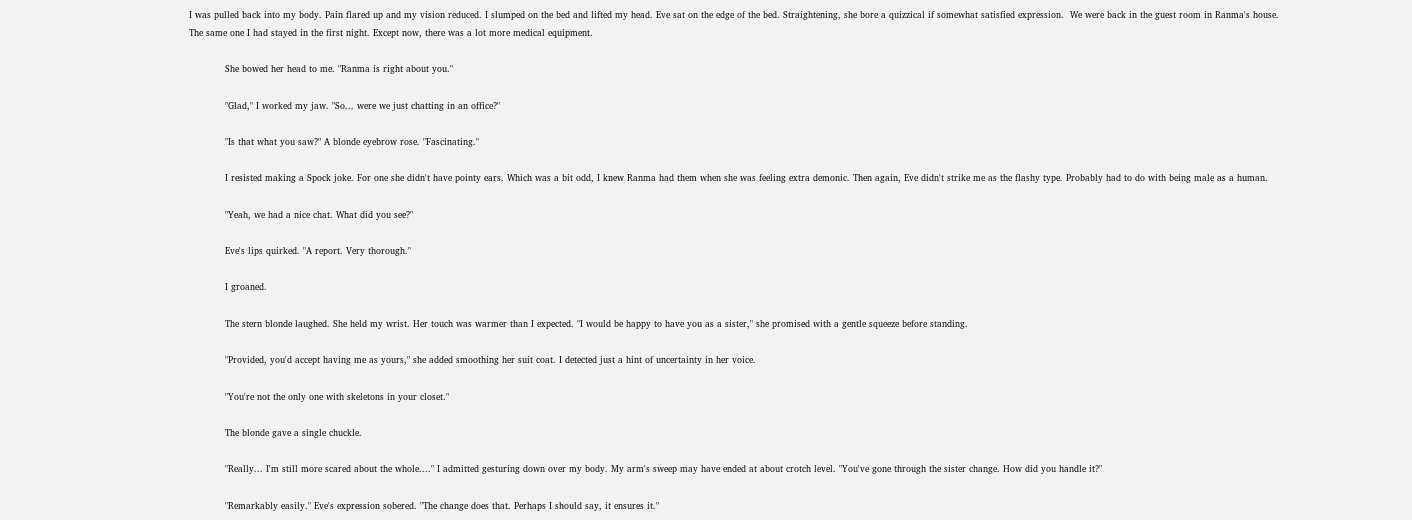I was pulled back into my body. Pain flared up and my vision reduced. I slumped on the bed and lifted my head. Eve sat on the edge of the bed. Straightening, she bore a quizzical if somewhat satisfied expression.  We were back in the guest room in Ranma's house.  The same one I had stayed in the first night. Except now, there was a lot more medical equipment.

            She bowed her head to me. "Ranma is right about you."

            "Glad," I worked my jaw. "So... were we just chatting in an office?"

            "Is that what you saw?" A blonde eyebrow rose. "Fascinating."

            I resisted making a Spock joke. For one she didn't have pointy ears. Which was a bit odd, I knew Ranma had them when she was feeling extra demonic. Then again, Eve didn't strike me as the flashy type. Probably had to do with being male as a human.

            "Yeah, we had a nice chat. What did you see?"

            Eve's lips quirked. "A report. Very thorough."

            I groaned.

            The stern blonde laughed. She held my wrist. Her touch was warmer than I expected. "I would be happy to have you as a sister," she promised with a gentle squeeze before standing.

            "Provided, you'd accept having me as yours," she added smoothing her suit coat. I detected just a hint of uncertainty in her voice.

            "You're not the only one with skeletons in your closet."

            The blonde gave a single chuckle.

            "Really... I'm still more scared about the whole...." I admitted gesturing down over my body. My arm's sweep may have ended at about crotch level. "You've gone through the sister change. How did you handle it?"

            "Remarkably easily." Eve's expression sobered. "The change does that. Perhaps I should say, it ensures it."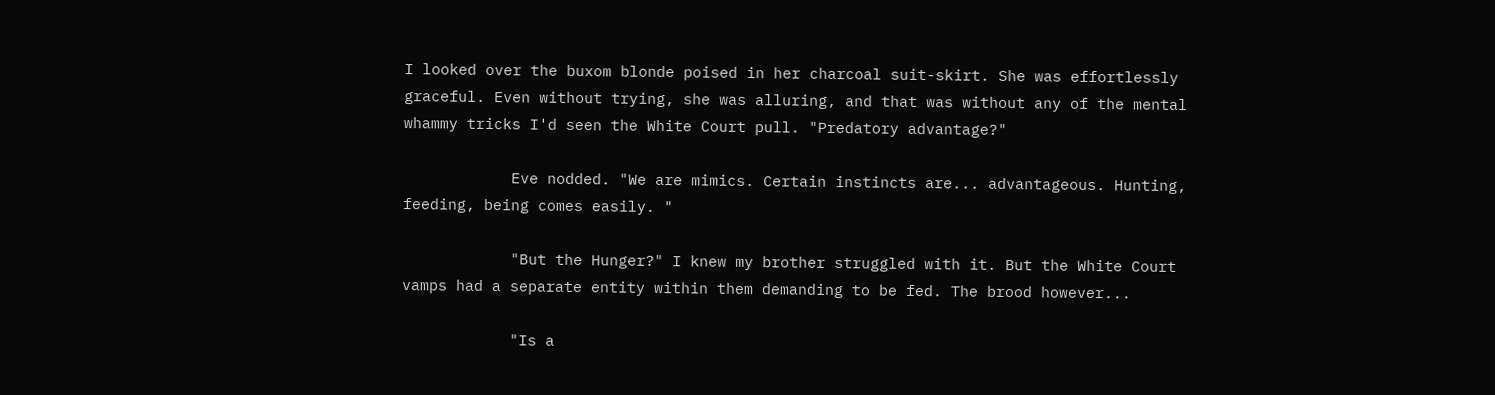I looked over the buxom blonde poised in her charcoal suit-skirt. She was effortlessly graceful. Even without trying, she was alluring, and that was without any of the mental whammy tricks I'd seen the White Court pull. "Predatory advantage?"

            Eve nodded. "We are mimics. Certain instincts are... advantageous. Hunting, feeding, being comes easily. "

            "But the Hunger?" I knew my brother struggled with it. But the White Court vamps had a separate entity within them demanding to be fed. The brood however...

            "Is a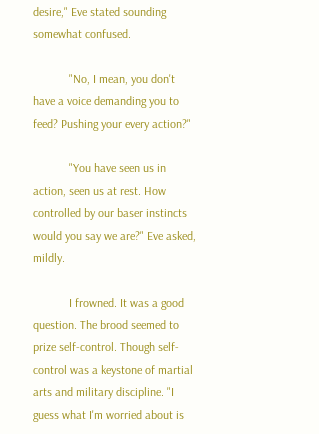desire," Eve stated sounding somewhat confused.

            "No, I mean, you don't have a voice demanding you to feed? Pushing your every action?"

            "You have seen us in action, seen us at rest. How controlled by our baser instincts would you say we are?" Eve asked, mildly.

            I frowned. It was a good question. The brood seemed to prize self-control. Though self-control was a keystone of martial arts and military discipline. "I guess what I'm worried about is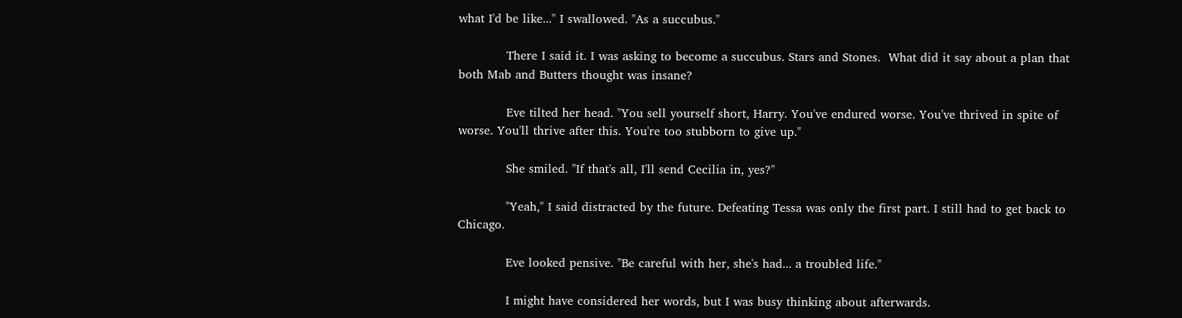what I'd be like..." I swallowed. "As a succubus."

            There I said it. I was asking to become a succubus. Stars and Stones.  What did it say about a plan that both Mab and Butters thought was insane?

            Eve tilted her head. "You sell yourself short, Harry. You've endured worse. You've thrived in spite of worse. You'll thrive after this. You're too stubborn to give up."

            She smiled. "If that's all, I'll send Cecilia in, yes?"

            "Yeah," I said distracted by the future. Defeating Tessa was only the first part. I still had to get back to Chicago.

            Eve looked pensive. "Be careful with her, she's had... a troubled life."

            I might have considered her words, but I was busy thinking about afterwards.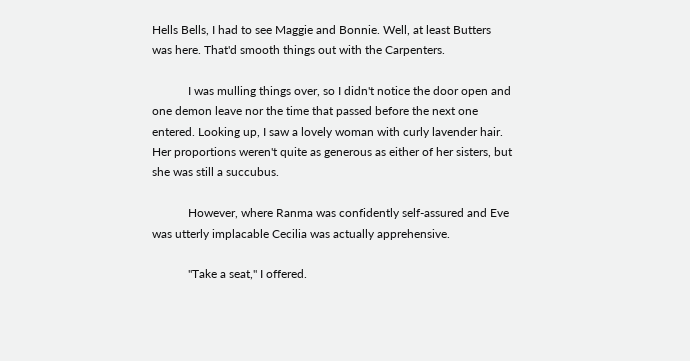Hells Bells, I had to see Maggie and Bonnie. Well, at least Butters was here. That'd smooth things out with the Carpenters.

            I was mulling things over, so I didn't notice the door open and one demon leave nor the time that passed before the next one entered. Looking up, I saw a lovely woman with curly lavender hair. Her proportions weren't quite as generous as either of her sisters, but she was still a succubus.

            However, where Ranma was confidently self-assured and Eve was utterly implacable Cecilia was actually apprehensive.

            "Take a seat," I offered.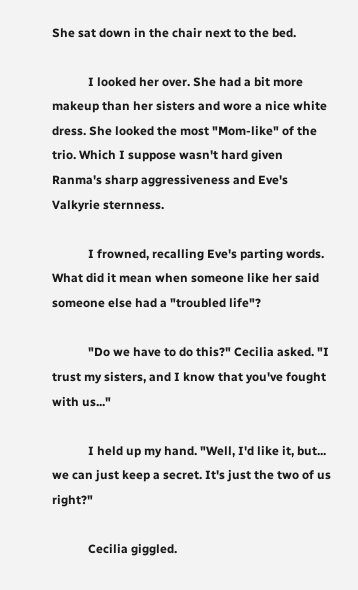She sat down in the chair next to the bed.

            I looked her over. She had a bit more makeup than her sisters and wore a nice white dress. She looked the most "Mom-like" of the trio. Which I suppose wasn't hard given Ranma's sharp aggressiveness and Eve's Valkyrie sternness.

            I frowned, recalling Eve's parting words. What did it mean when someone like her said someone else had a "troubled life"?

            "Do we have to do this?" Cecilia asked. "I trust my sisters, and I know that you've fought with us..."

            I held up my hand. "Well, I'd like it, but... we can just keep a secret. It's just the two of us right?"

            Cecilia giggled.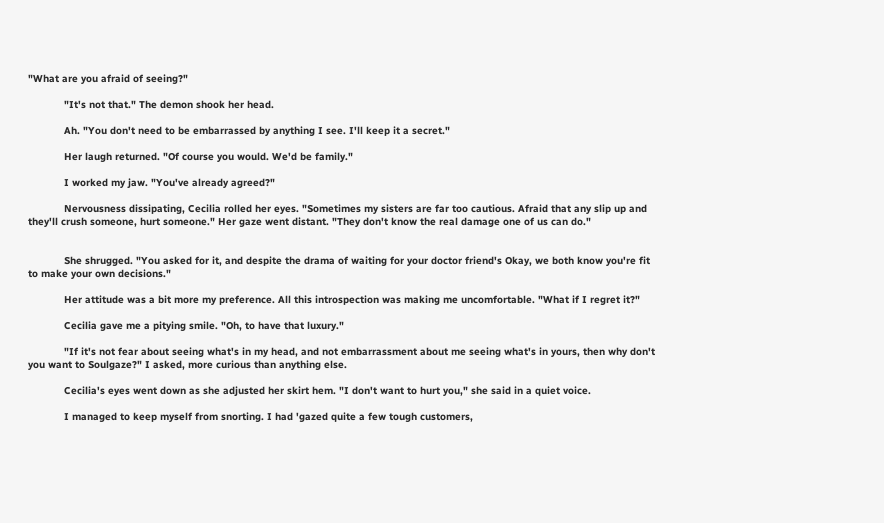"What are you afraid of seeing?"

            "It's not that." The demon shook her head.

            Ah. "You don't need to be embarrassed by anything I see. I'll keep it a secret."

            Her laugh returned. "Of course you would. We'd be family."

            I worked my jaw. "You've already agreed?"

            Nervousness dissipating, Cecilia rolled her eyes. "Sometimes my sisters are far too cautious. Afraid that any slip up and they'll crush someone, hurt someone." Her gaze went distant. "They don't know the real damage one of us can do."


            She shrugged. "You asked for it, and despite the drama of waiting for your doctor friend's Okay, we both know you're fit to make your own decisions."

            Her attitude was a bit more my preference. All this introspection was making me uncomfortable. "What if I regret it?"

            Cecilia gave me a pitying smile. "Oh, to have that luxury."

            "If it's not fear about seeing what's in my head, and not embarrassment about me seeing what's in yours, then why don't you want to Soulgaze?" I asked, more curious than anything else.

            Cecilia's eyes went down as she adjusted her skirt hem. "I don't want to hurt you," she said in a quiet voice.

            I managed to keep myself from snorting. I had 'gazed quite a few tough customers,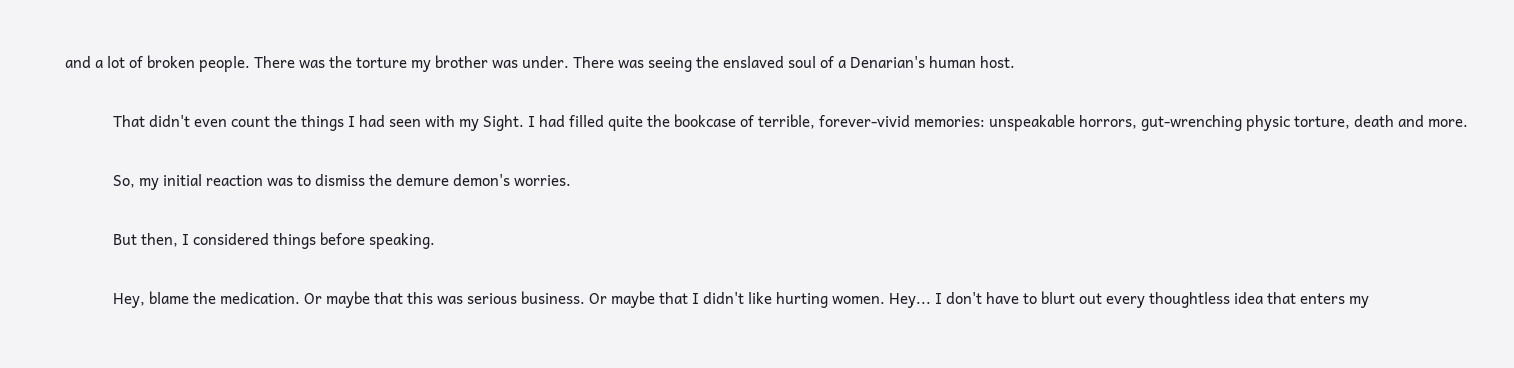and a lot of broken people. There was the torture my brother was under. There was seeing the enslaved soul of a Denarian's human host.

            That didn't even count the things I had seen with my Sight. I had filled quite the bookcase of terrible, forever-vivid memories: unspeakable horrors, gut-wrenching physic torture, death and more.

            So, my initial reaction was to dismiss the demure demon's worries.

            But then, I considered things before speaking.

            Hey, blame the medication. Or maybe that this was serious business. Or maybe that I didn't like hurting women. Hey... I don't have to blurt out every thoughtless idea that enters my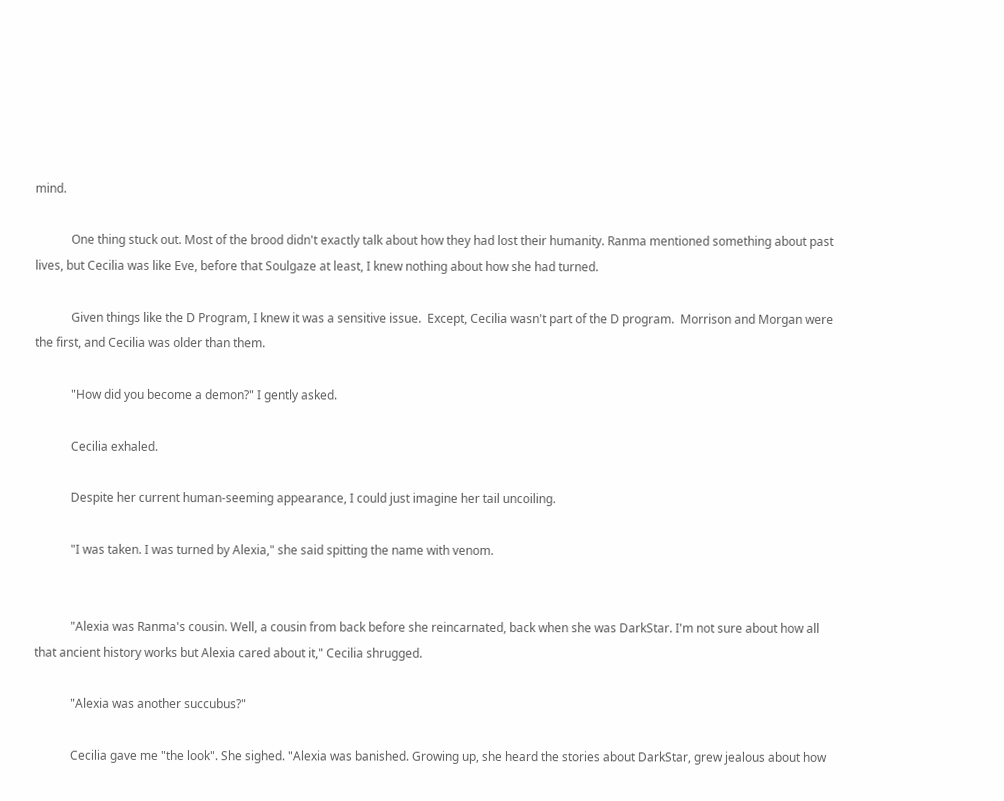mind.

            One thing stuck out. Most of the brood didn't exactly talk about how they had lost their humanity. Ranma mentioned something about past lives, but Cecilia was like Eve, before that Soulgaze at least, I knew nothing about how she had turned.

            Given things like the D Program, I knew it was a sensitive issue.  Except, Cecilia wasn't part of the D program.  Morrison and Morgan were the first, and Cecilia was older than them.

            "How did you become a demon?" I gently asked.

            Cecilia exhaled.

            Despite her current human-seeming appearance, I could just imagine her tail uncoiling.

            "I was taken. I was turned by Alexia," she said spitting the name with venom.


            "Alexia was Ranma's cousin. Well, a cousin from back before she reincarnated, back when she was DarkStar. I'm not sure about how all that ancient history works but Alexia cared about it," Cecilia shrugged.

            "Alexia was another succubus?"

            Cecilia gave me "the look". She sighed. "Alexia was banished. Growing up, she heard the stories about DarkStar, grew jealous about how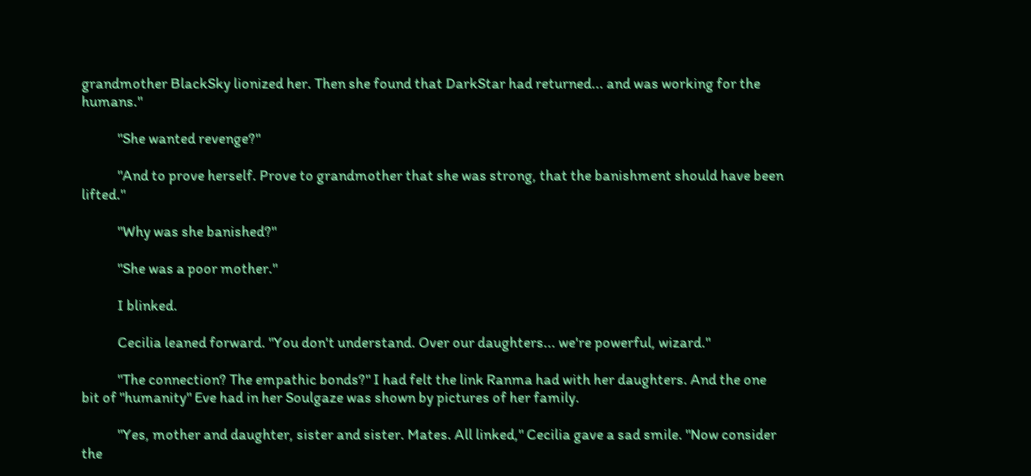grandmother BlackSky lionized her. Then she found that DarkStar had returned... and was working for the humans."

            "She wanted revenge?"

            "And to prove herself. Prove to grandmother that she was strong, that the banishment should have been lifted."

            "Why was she banished?"

            "She was a poor mother."

            I blinked.

            Cecilia leaned forward. "You don't understand. Over our daughters... we're powerful, wizard."

            "The connection? The empathic bonds?" I had felt the link Ranma had with her daughters. And the one bit of "humanity" Eve had in her Soulgaze was shown by pictures of her family.

            "Yes, mother and daughter, sister and sister. Mates. All linked," Cecilia gave a sad smile. "Now consider the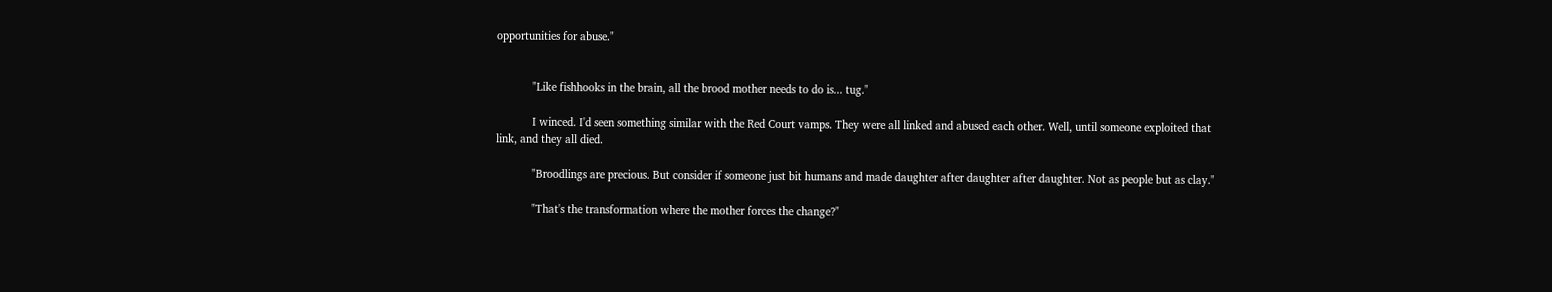opportunities for abuse."


            "Like fishhooks in the brain, all the brood mother needs to do is... tug."

            I winced. I'd seen something similar with the Red Court vamps. They were all linked and abused each other. Well, until someone exploited that link, and they all died.

            "Broodlings are precious. But consider if someone just bit humans and made daughter after daughter after daughter. Not as people but as clay."

            "That's the transformation where the mother forces the change?"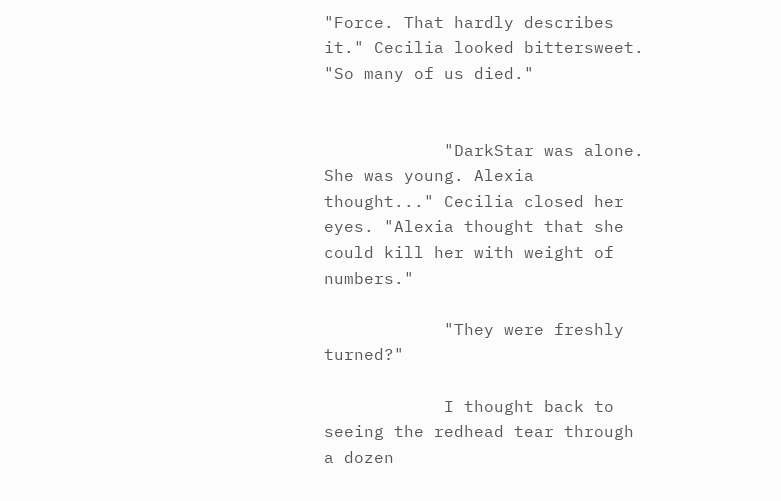"Force. That hardly describes it." Cecilia looked bittersweet. "So many of us died."


            "DarkStar was alone. She was young. Alexia thought..." Cecilia closed her eyes. "Alexia thought that she could kill her with weight of numbers."

            "They were freshly turned?"

            I thought back to seeing the redhead tear through a dozen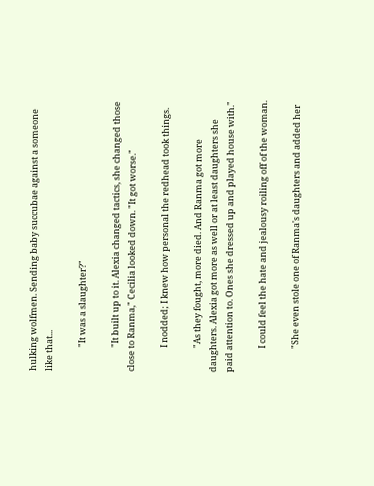hulking wolfmen. Sending baby succubae against a someone like that...

            "It was a slaughter?"

            "It built up to it. Alexia changed tactics, she changed those close to Ranma," Cecilia looked down. "It got worse."

            I nodded; I knew how personal the redhead took things.

            "As they fought, more died. And Ranma got more daughters. Alexia got more as well or at least daughters she paid attention to. Ones she dressed up and played house with."

            I could feel the hate and jealousy roiling off of the woman.

            "She even stole one of Ranma's daughters and added her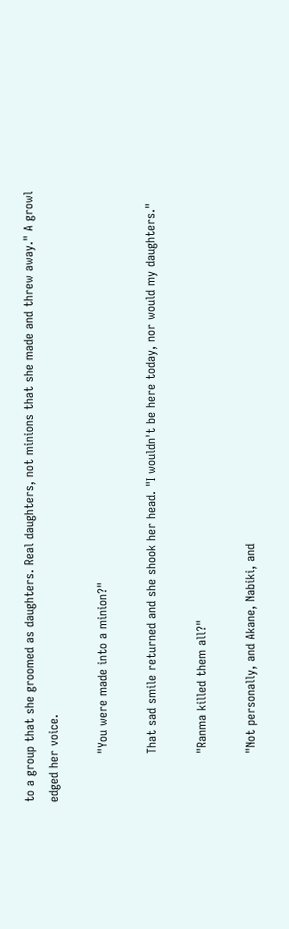to a group that she groomed as daughters. Real daughters, not minions that she made and threw away." A growl edged her voice.

            "You were made into a minion?"

            That sad smile returned and she shook her head. "I wouldn't be here today, nor would my daughters."

            "Ranma killed them all?"

            "Not personally, and Akane, Nabiki, and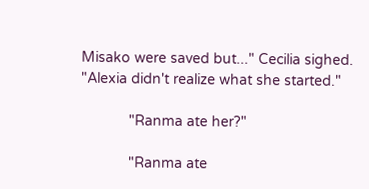Misako were saved but..." Cecilia sighed. "Alexia didn't realize what she started."

            "Ranma ate her?"

            "Ranma ate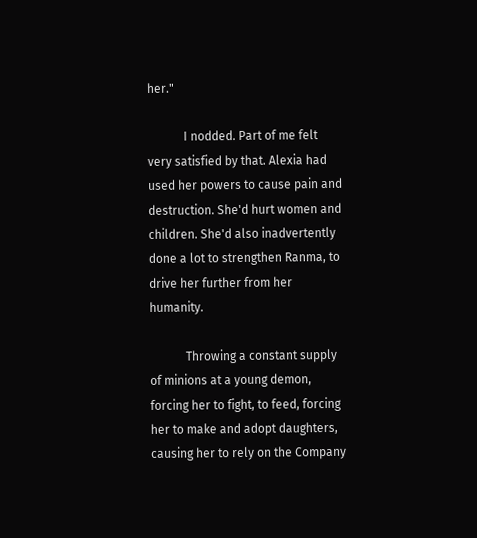her."

            I nodded. Part of me felt very satisfied by that. Alexia had used her powers to cause pain and destruction. She'd hurt women and children. She'd also inadvertently done a lot to strengthen Ranma, to drive her further from her humanity.

            Throwing a constant supply of minions at a young demon, forcing her to fight, to feed, forcing her to make and adopt daughters, causing her to rely on the Company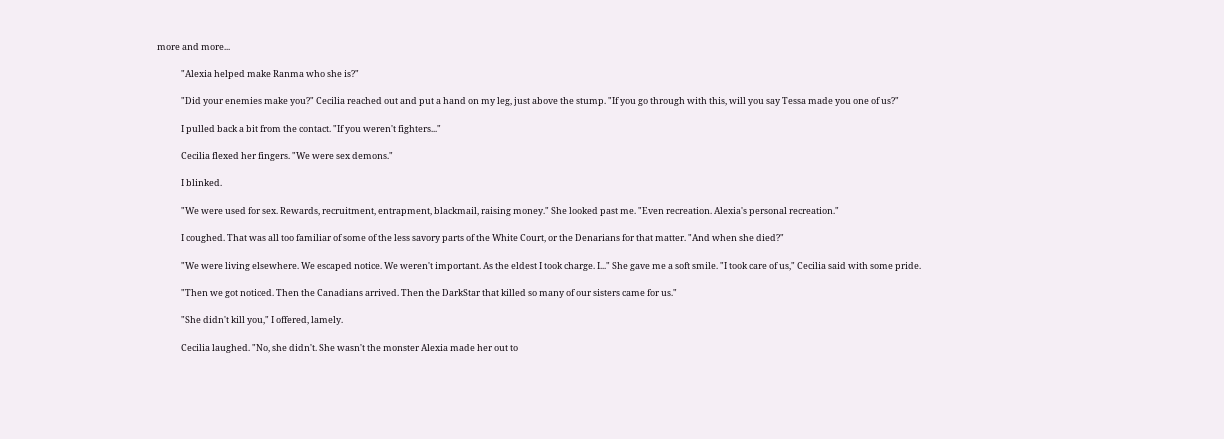more and more...

            "Alexia helped make Ranma who she is?"

            "Did your enemies make you?" Cecilia reached out and put a hand on my leg, just above the stump. "If you go through with this, will you say Tessa made you one of us?"

            I pulled back a bit from the contact. "If you weren't fighters..."

            Cecilia flexed her fingers. "We were sex demons."

            I blinked.

            "We were used for sex. Rewards, recruitment, entrapment, blackmail, raising money." She looked past me. "Even recreation. Alexia's personal recreation."

            I coughed. That was all too familiar of some of the less savory parts of the White Court, or the Denarians for that matter. "And when she died?"

            "We were living elsewhere. We escaped notice. We weren't important. As the eldest I took charge. I..." She gave me a soft smile. "I took care of us," Cecilia said with some pride.

            "Then we got noticed. Then the Canadians arrived. Then the DarkStar that killed so many of our sisters came for us."

            "She didn't kill you," I offered, lamely.

            Cecilia laughed. "No, she didn't. She wasn't the monster Alexia made her out to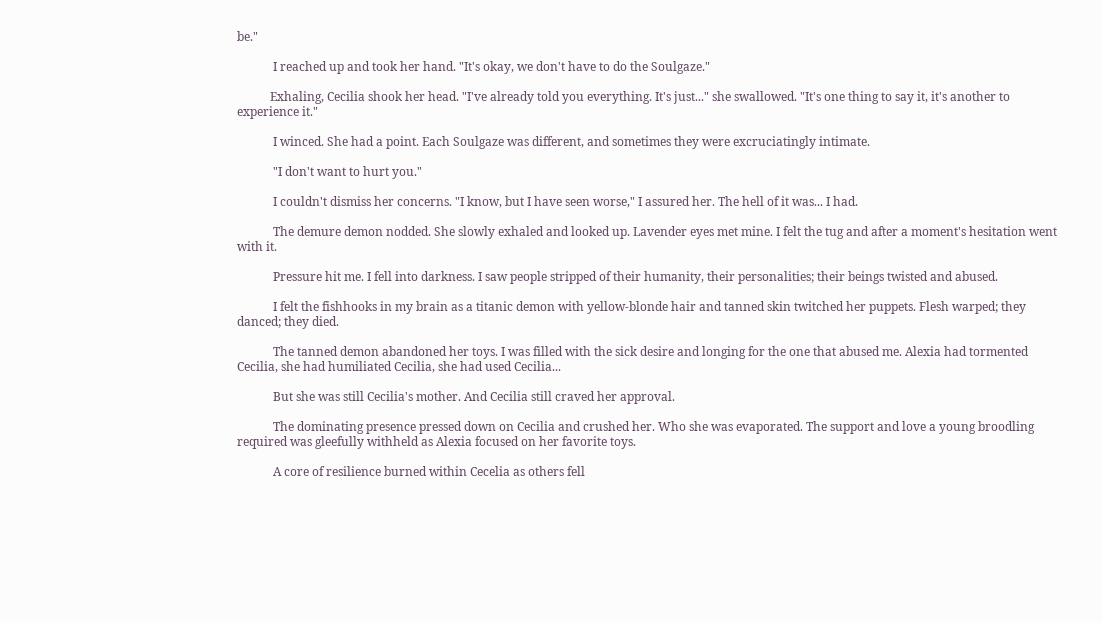be."

            I reached up and took her hand. "It's okay, we don't have to do the Soulgaze."

           Exhaling, Cecilia shook her head. "I've already told you everything. It's just..." she swallowed. "It's one thing to say it, it's another to experience it."

            I winced. She had a point. Each Soulgaze was different, and sometimes they were excruciatingly intimate.

            "I don't want to hurt you."

            I couldn't dismiss her concerns. "I know, but I have seen worse," I assured her. The hell of it was... I had.

            The demure demon nodded. She slowly exhaled and looked up. Lavender eyes met mine. I felt the tug and after a moment's hesitation went with it.

            Pressure hit me. I fell into darkness. I saw people stripped of their humanity, their personalities; their beings twisted and abused.

            I felt the fishhooks in my brain as a titanic demon with yellow-blonde hair and tanned skin twitched her puppets. Flesh warped; they danced; they died.

            The tanned demon abandoned her toys. I was filled with the sick desire and longing for the one that abused me. Alexia had tormented Cecilia, she had humiliated Cecilia, she had used Cecilia...

            But she was still Cecilia's mother. And Cecilia still craved her approval.

            The dominating presence pressed down on Cecilia and crushed her. Who she was evaporated. The support and love a young broodling required was gleefully withheld as Alexia focused on her favorite toys.

            A core of resilience burned within Cecelia as others fell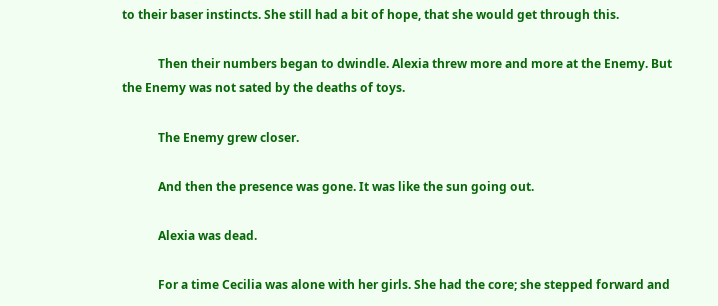to their baser instincts. She still had a bit of hope, that she would get through this.

            Then their numbers began to dwindle. Alexia threw more and more at the Enemy. But the Enemy was not sated by the deaths of toys.

            The Enemy grew closer.

            And then the presence was gone. It was like the sun going out.

            Alexia was dead.

            For a time Cecilia was alone with her girls. She had the core; she stepped forward and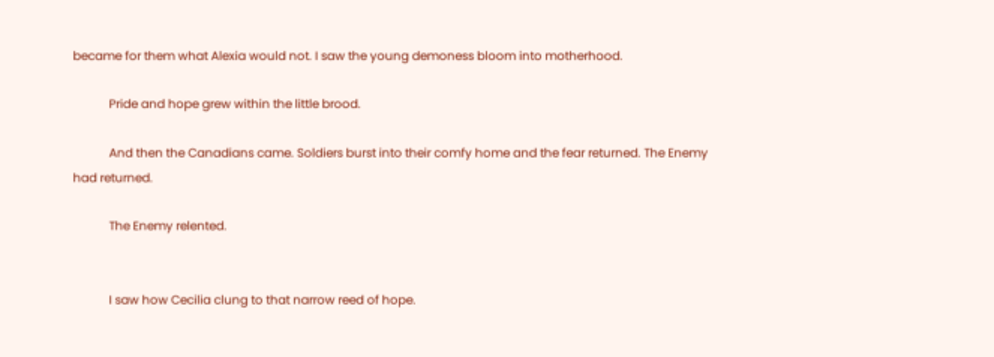became for them what Alexia would not. I saw the young demoness bloom into motherhood.

            Pride and hope grew within the little brood.

            And then the Canadians came. Soldiers burst into their comfy home and the fear returned. The Enemy had returned.

            The Enemy relented.


            I saw how Cecilia clung to that narrow reed of hope.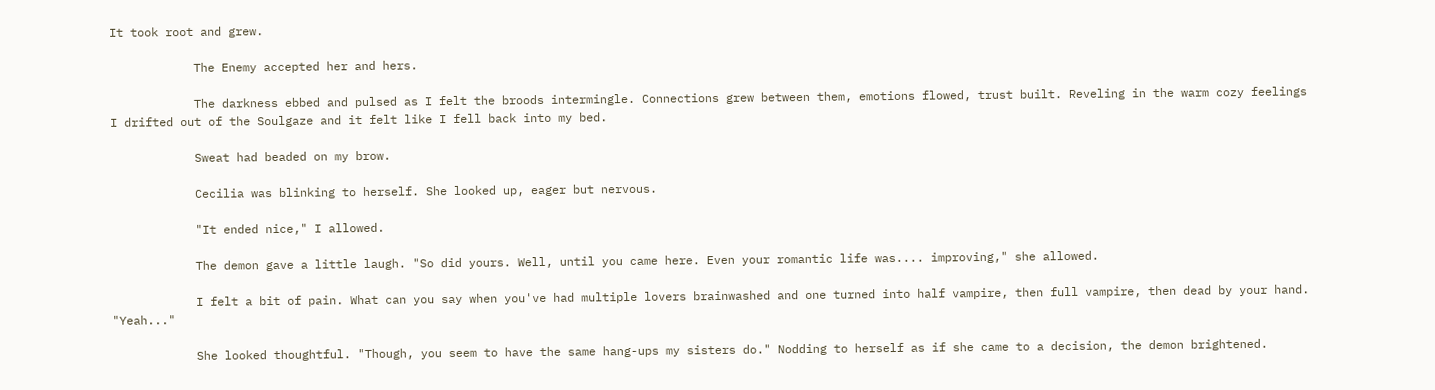It took root and grew.

            The Enemy accepted her and hers.

            The darkness ebbed and pulsed as I felt the broods intermingle. Connections grew between them, emotions flowed, trust built. Reveling in the warm cozy feelings I drifted out of the Soulgaze and it felt like I fell back into my bed.

            Sweat had beaded on my brow.

            Cecilia was blinking to herself. She looked up, eager but nervous.

            "It ended nice," I allowed.

            The demon gave a little laugh. "So did yours. Well, until you came here. Even your romantic life was.... improving," she allowed.

            I felt a bit of pain. What can you say when you've had multiple lovers brainwashed and one turned into half vampire, then full vampire, then dead by your hand. "Yeah..."

            She looked thoughtful. "Though, you seem to have the same hang-ups my sisters do." Nodding to herself as if she came to a decision, the demon brightened.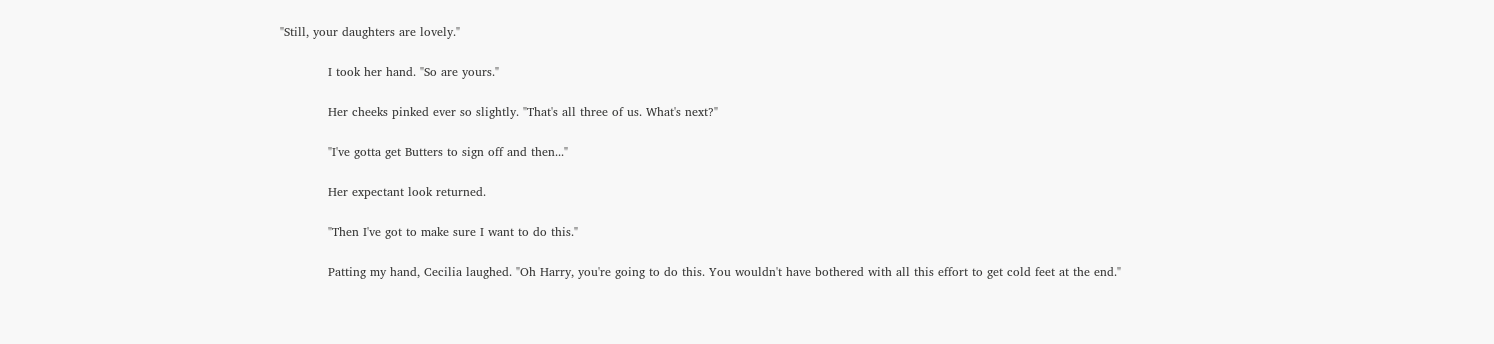"Still, your daughters are lovely."

            I took her hand. "So are yours."

            Her cheeks pinked ever so slightly. "That's all three of us. What's next?"

            "I've gotta get Butters to sign off and then..."

            Her expectant look returned.

            "Then I've got to make sure I want to do this."

            Patting my hand, Cecilia laughed. "Oh Harry, you're going to do this. You wouldn't have bothered with all this effort to get cold feet at the end."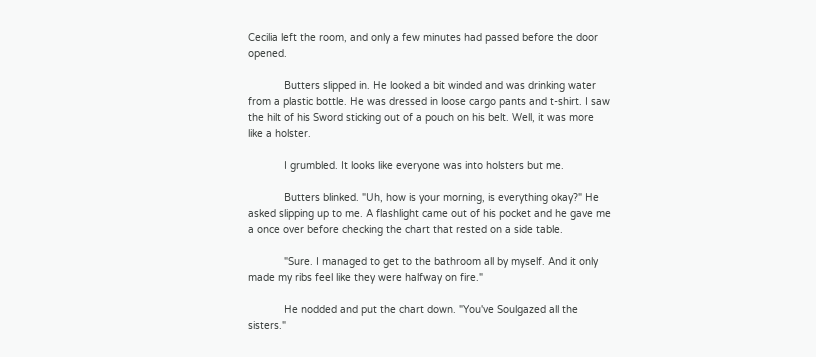Cecilia left the room, and only a few minutes had passed before the door opened.

            Butters slipped in. He looked a bit winded and was drinking water from a plastic bottle. He was dressed in loose cargo pants and t-shirt. I saw the hilt of his Sword sticking out of a pouch on his belt. Well, it was more like a holster.

            I grumbled. It looks like everyone was into holsters but me.

            Butters blinked. "Uh, how is your morning, is everything okay?" He asked slipping up to me. A flashlight came out of his pocket and he gave me a once over before checking the chart that rested on a side table.

            "Sure. I managed to get to the bathroom all by myself. And it only made my ribs feel like they were halfway on fire."

            He nodded and put the chart down. "You've Soulgazed all the sisters."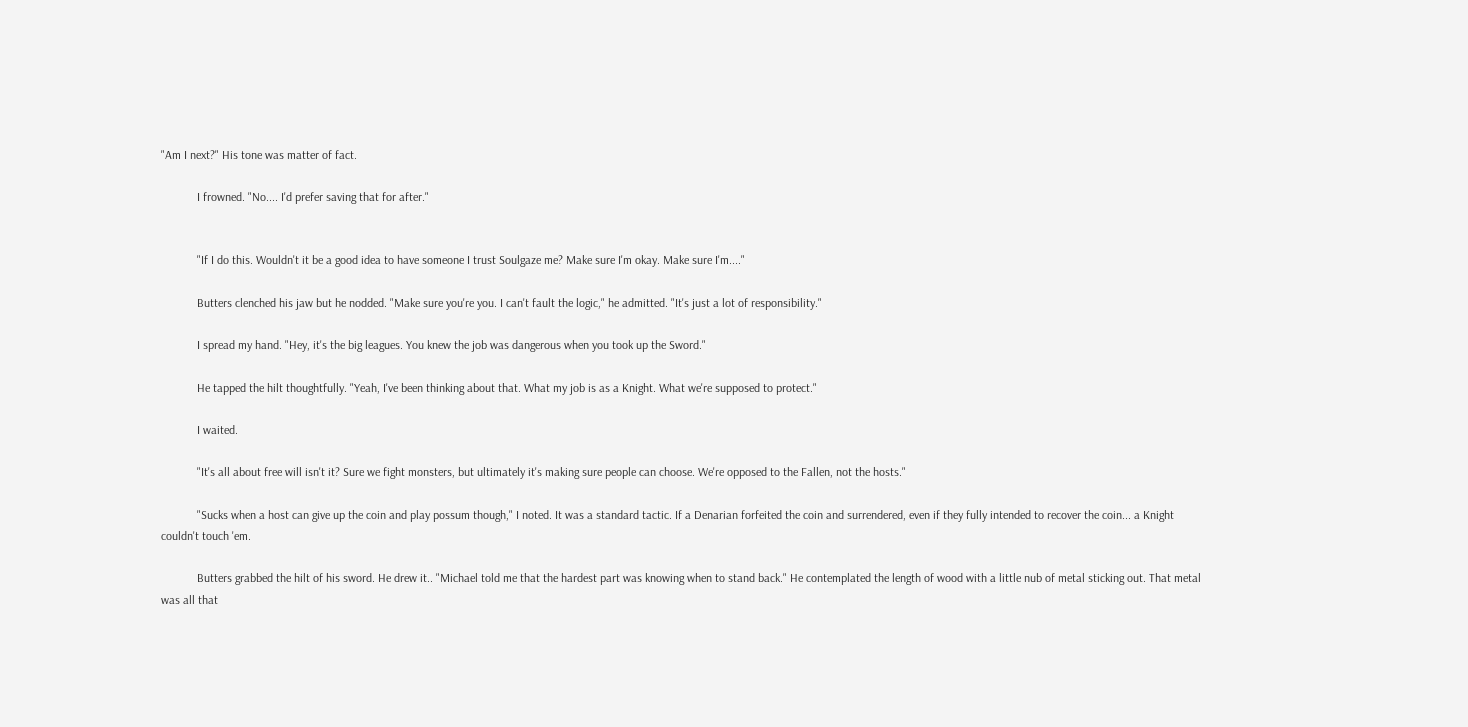"Am I next?" His tone was matter of fact.

            I frowned. "No.... I'd prefer saving that for after."


            "If I do this. Wouldn't it be a good idea to have someone I trust Soulgaze me? Make sure I'm okay. Make sure I'm...."

            Butters clenched his jaw but he nodded. "Make sure you're you. I can't fault the logic," he admitted. "It's just a lot of responsibility."

            I spread my hand. "Hey, it's the big leagues. You knew the job was dangerous when you took up the Sword."

            He tapped the hilt thoughtfully. "Yeah, I've been thinking about that. What my job is as a Knight. What we're supposed to protect."

            I waited.

            "It's all about free will isn't it? Sure we fight monsters, but ultimately it's making sure people can choose. We're opposed to the Fallen, not the hosts."

            "Sucks when a host can give up the coin and play possum though," I noted. It was a standard tactic. If a Denarian forfeited the coin and surrendered, even if they fully intended to recover the coin... a Knight couldn't touch 'em.

            Butters grabbed the hilt of his sword. He drew it.. "Michael told me that the hardest part was knowing when to stand back." He contemplated the length of wood with a little nub of metal sticking out. That metal was all that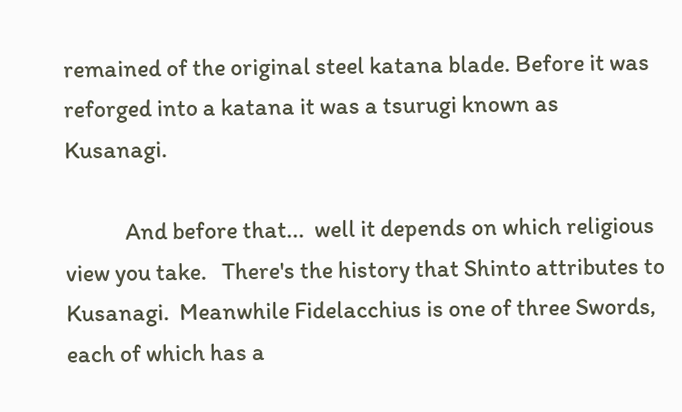remained of the original steel katana blade. Before it was reforged into a katana it was a tsurugi known as Kusanagi.

            And before that...  well it depends on which religious view you take.   There's the history that Shinto attributes to Kusanagi.  Meanwhile Fidelacchius is one of three Swords, each of which has a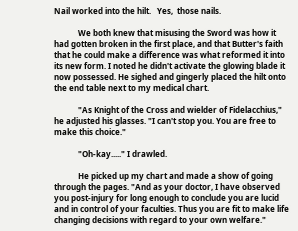Nail worked into the hilt.   Yes,  those nails.

            We both knew that misusing the Sword was how it had gotten broken in the first place, and that Butter's faith that he could make a difference was what reformed it into its new form. I noted he didn't activate the glowing blade it now possessed. He sighed and gingerly placed the hilt onto the end table next to my medical chart.

            "As Knight of the Cross and wielder of Fidelacchius," he adjusted his glasses. "I can't stop you. You are free to make this choice."

            "Oh-kay....." I drawled.

            He picked up my chart and made a show of going through the pages. "And as your doctor, I have observed you post-injury for long enough to conclude you are lucid and in control of your faculties. Thus you are fit to make life changing decisions with regard to your own welfare."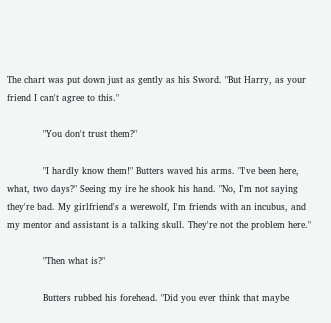The chart was put down just as gently as his Sword. "But Harry, as your friend I can't agree to this."

            "You don't trust them?"

            "I hardly know them!" Butters waved his arms. "I've been here, what, two days?" Seeing my ire he shook his hand. "No, I'm not saying they're bad. My girlfriend's a werewolf, I'm friends with an incubus, and my mentor and assistant is a talking skull. They're not the problem here."

            "Then what is?"

            Butters rubbed his forehead. "Did you ever think that maybe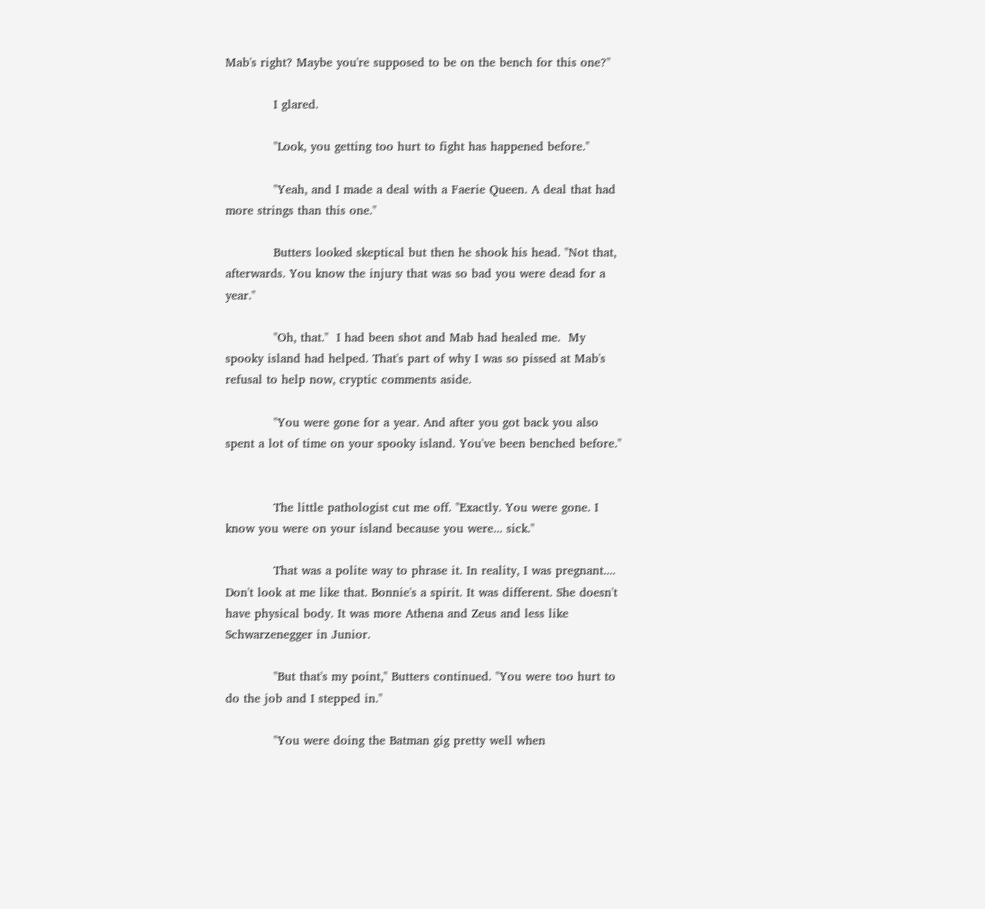Mab's right? Maybe you're supposed to be on the bench for this one?"

            I glared.

            "Look, you getting too hurt to fight has happened before."

            "Yeah, and I made a deal with a Faerie Queen. A deal that had more strings than this one."

            Butters looked skeptical but then he shook his head. "Not that, afterwards. You know the injury that was so bad you were dead for a year."

            "Oh, that."  I had been shot and Mab had healed me.  My spooky island had helped. That's part of why I was so pissed at Mab's refusal to help now, cryptic comments aside.

            "You were gone for a year. And after you got back you also spent a lot of time on your spooky island. You've been benched before."


            The little pathologist cut me off. "Exactly. You were gone. I know you were on your island because you were... sick."

            That was a polite way to phrase it. In reality, I was pregnant.... Don't look at me like that. Bonnie's a spirit. It was different. She doesn't have physical body. It was more Athena and Zeus and less like Schwarzenegger in Junior.

            "But that's my point," Butters continued. "You were too hurt to do the job and I stepped in."

            "You were doing the Batman gig pretty well when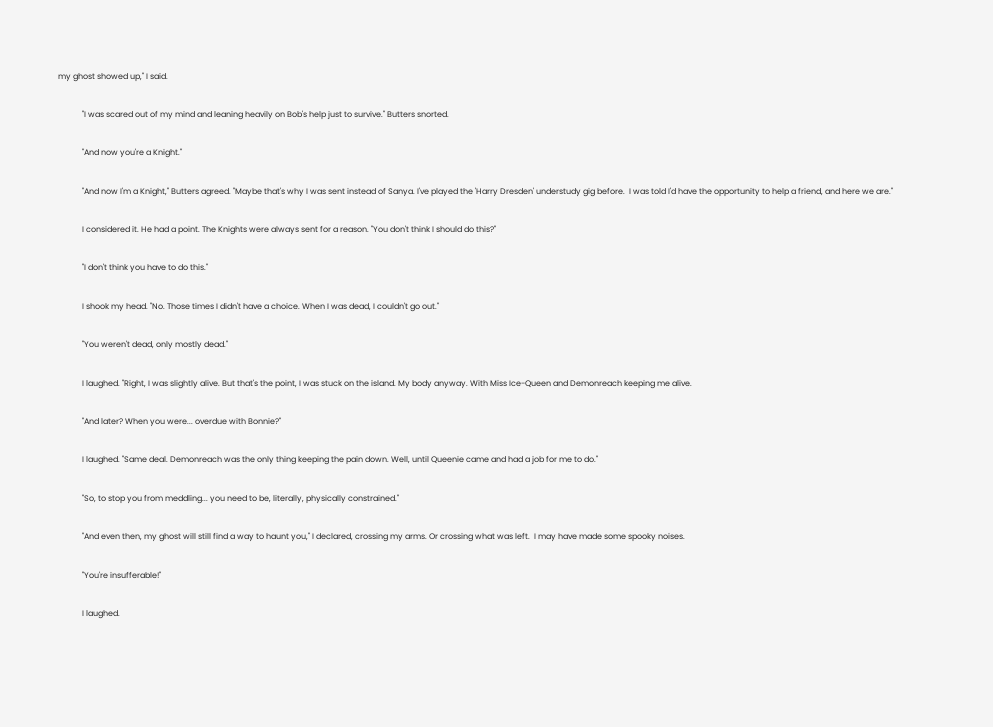my ghost showed up," I said.

            "I was scared out of my mind and leaning heavily on Bob's help just to survive." Butters snorted.

            "And now you're a Knight."

            "And now I'm a Knight," Butters agreed. "Maybe that's why I was sent instead of Sanya. I've played the 'Harry Dresden' understudy gig before.  I was told I'd have the opportunity to help a friend, and here we are."

            I considered it. He had a point. The Knights were always sent for a reason. "You don't think I should do this?"

            "I don't think you have to do this."

            I shook my head. "No. Those times I didn't have a choice. When I was dead, I couldn't go out."

            "You weren't dead, only mostly dead."

            I laughed. "Right, I was slightly alive. But that's the point, I was stuck on the island. My body anyway. With Miss Ice-Queen and Demonreach keeping me alive.

            "And later? When you were... overdue with Bonnie?"

            I laughed. "Same deal. Demonreach was the only thing keeping the pain down. Well, until Queenie came and had a job for me to do."

            "So, to stop you from meddling... you need to be, literally, physically constrained."

            "And even then, my ghost will still find a way to haunt you," I declared, crossing my arms. Or crossing what was left.  I may have made some spooky noises.

            "You're insufferable!"

            I laughed.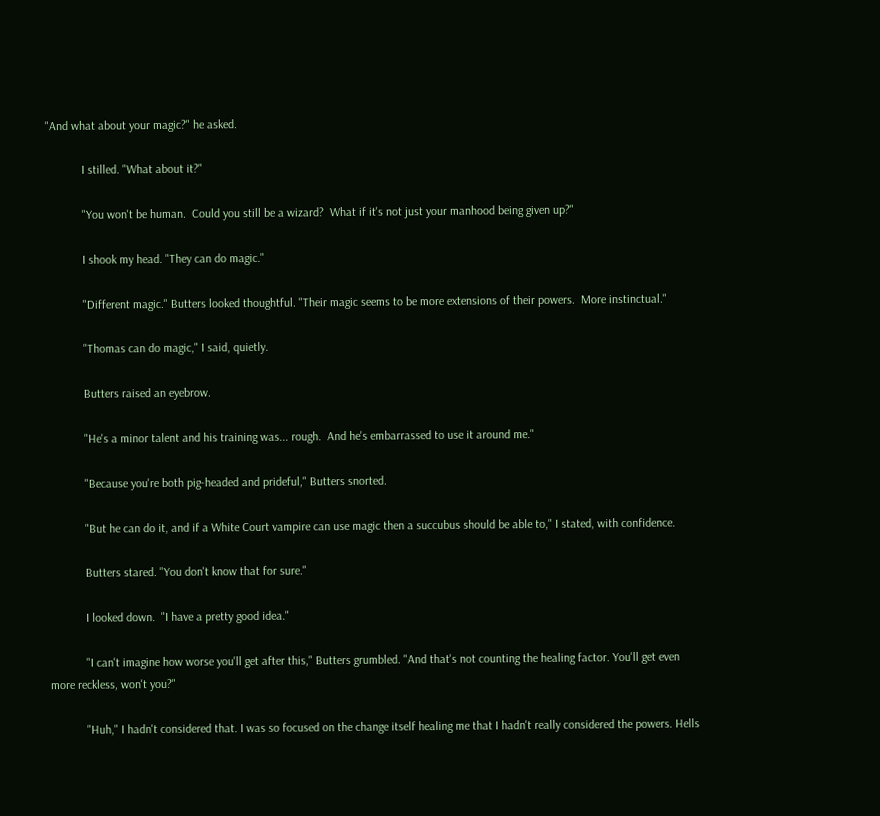"And what about your magic?" he asked.

            I stilled. "What about it?"

            "You won't be human.  Could you still be a wizard?  What if it's not just your manhood being given up?"

            I shook my head. "They can do magic."

            "Different magic." Butters looked thoughtful. "Their magic seems to be more extensions of their powers.  More instinctual."

            "Thomas can do magic," I said, quietly.

            Butters raised an eyebrow.

            "He's a minor talent and his training was... rough.  And he's embarrassed to use it around me."

            "Because you're both pig-headed and prideful," Butters snorted.

            "But he can do it, and if a White Court vampire can use magic then a succubus should be able to," I stated, with confidence.

            Butters stared. "You don't know that for sure."

            I looked down.  "I have a pretty good idea."

            "I can't imagine how worse you'll get after this," Butters grumbled. "And that's not counting the healing factor. You'll get even more reckless, won't you?"

            "Huh," I hadn't considered that. I was so focused on the change itself healing me that I hadn't really considered the powers. Hells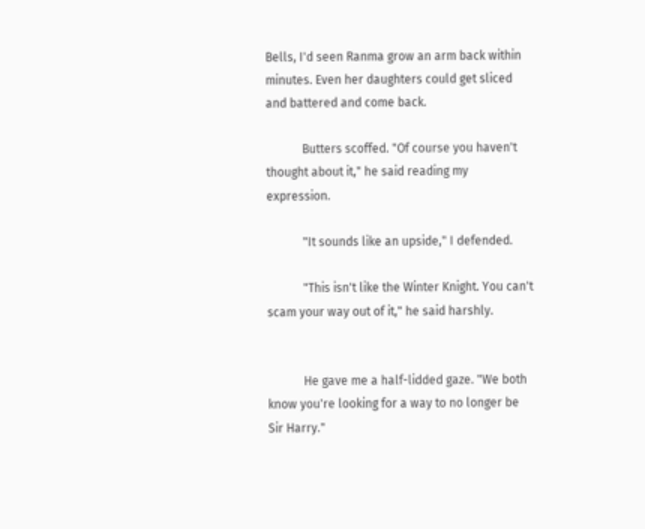Bells, I'd seen Ranma grow an arm back within minutes. Even her daughters could get sliced and battered and come back.

            Butters scoffed. "Of course you haven't thought about it," he said reading my expression.

            "It sounds like an upside," I defended.

            "This isn't like the Winter Knight. You can't scam your way out of it," he said harshly.


            He gave me a half-lidded gaze. "We both know you're looking for a way to no longer be Sir Harry."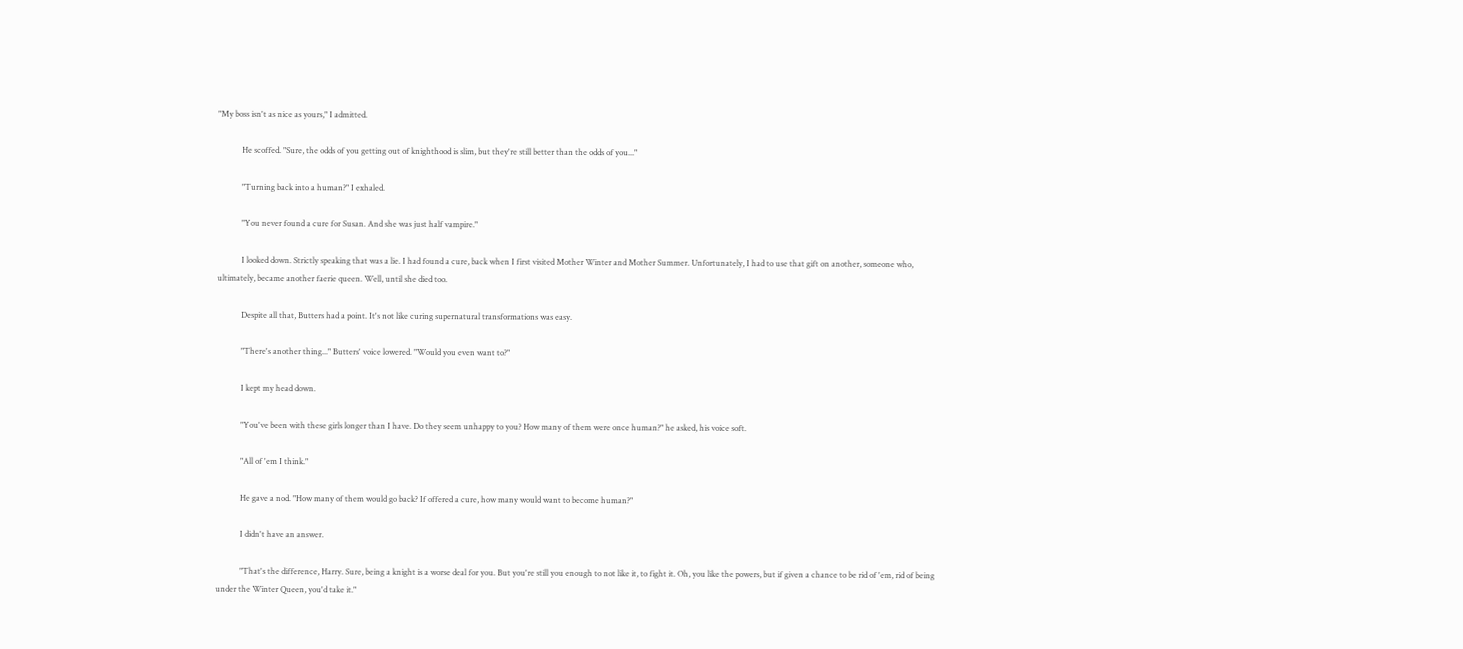"My boss isn't as nice as yours," I admitted.

            He scoffed. "Sure, the odds of you getting out of knighthood is slim, but they're still better than the odds of you..."

            "Turning back into a human?" I exhaled.

            "You never found a cure for Susan. And she was just half vampire."

            I looked down. Strictly speaking that was a lie. I had found a cure, back when I first visited Mother Winter and Mother Summer. Unfortunately, I had to use that gift on another, someone who, ultimately, became another faerie queen. Well, until she died too.

            Despite all that, Butters had a point. It's not like curing supernatural transformations was easy.

            "There's another thing..." Butters' voice lowered. "Would you even want to?"

            I kept my head down.

            "You've been with these girls longer than I have. Do they seem unhappy to you? How many of them were once human?" he asked, his voice soft.

            "All of 'em I think."

            He gave a nod. "How many of them would go back? If offered a cure, how many would want to become human?"

            I didn't have an answer.

            "That's the difference, Harry. Sure, being a knight is a worse deal for you. But you're still you enough to not like it, to fight it. Oh, you like the powers, but if given a chance to be rid of 'em, rid of being under the Winter Queen, you'd take it."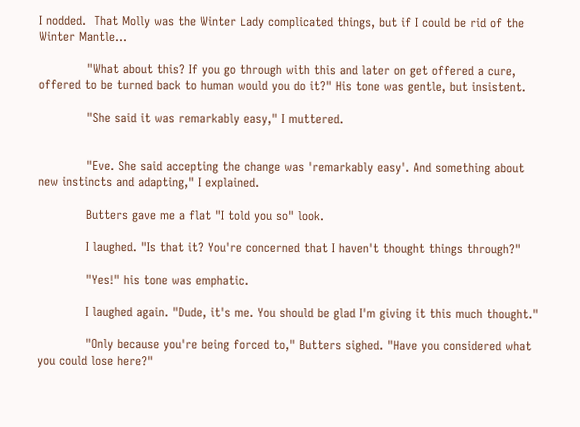I nodded.  That Molly was the Winter Lady complicated things, but if I could be rid of the Winter Mantle...

            "What about this? If you go through with this and later on get offered a cure, offered to be turned back to human would you do it?" His tone was gentle, but insistent.

            "She said it was remarkably easy," I muttered.


            "Eve. She said accepting the change was 'remarkably easy'. And something about new instincts and adapting," I explained.

            Butters gave me a flat "I told you so" look.

            I laughed. "Is that it? You're concerned that I haven't thought things through?"

            "Yes!" his tone was emphatic.

            I laughed again. "Dude, it's me. You should be glad I'm giving it this much thought."

            "Only because you're being forced to," Butters sighed. "Have you considered what you could lose here?"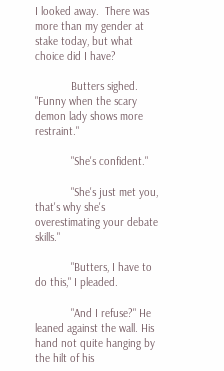I looked away.  There was more than my gender at stake today, but what choice did I have?

            Butters sighed. "Funny when the scary demon lady shows more restraint."

            "She's confident."

            "She's just met you, that's why she's overestimating your debate skills."

            "Butters, I have to do this," I pleaded.

            "And I refuse?" He leaned against the wall. His hand not quite hanging by the hilt of his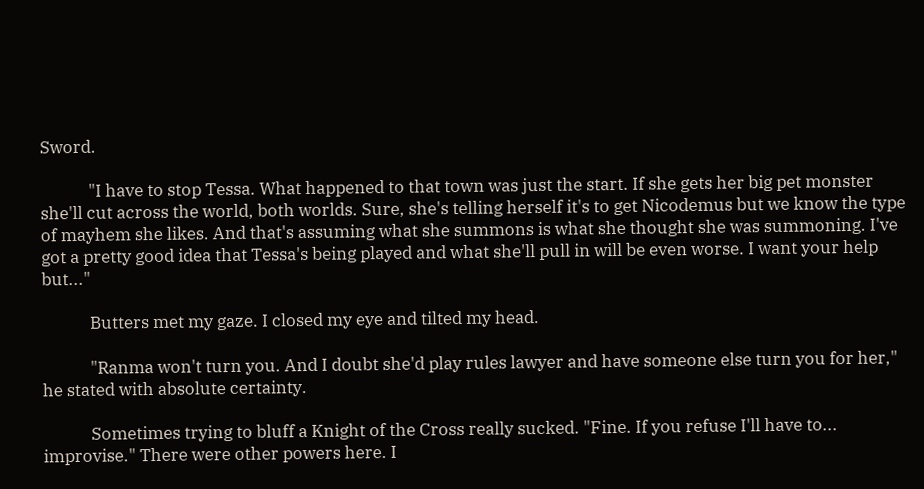Sword.

            "I have to stop Tessa. What happened to that town was just the start. If she gets her big pet monster she'll cut across the world, both worlds. Sure, she's telling herself it's to get Nicodemus but we know the type of mayhem she likes. And that's assuming what she summons is what she thought she was summoning. I've got a pretty good idea that Tessa's being played and what she'll pull in will be even worse. I want your help but..."

            Butters met my gaze. I closed my eye and tilted my head.

            "Ranma won't turn you. And I doubt she'd play rules lawyer and have someone else turn you for her," he stated with absolute certainty.

            Sometimes trying to bluff a Knight of the Cross really sucked. "Fine. If you refuse I'll have to... improvise." There were other powers here. I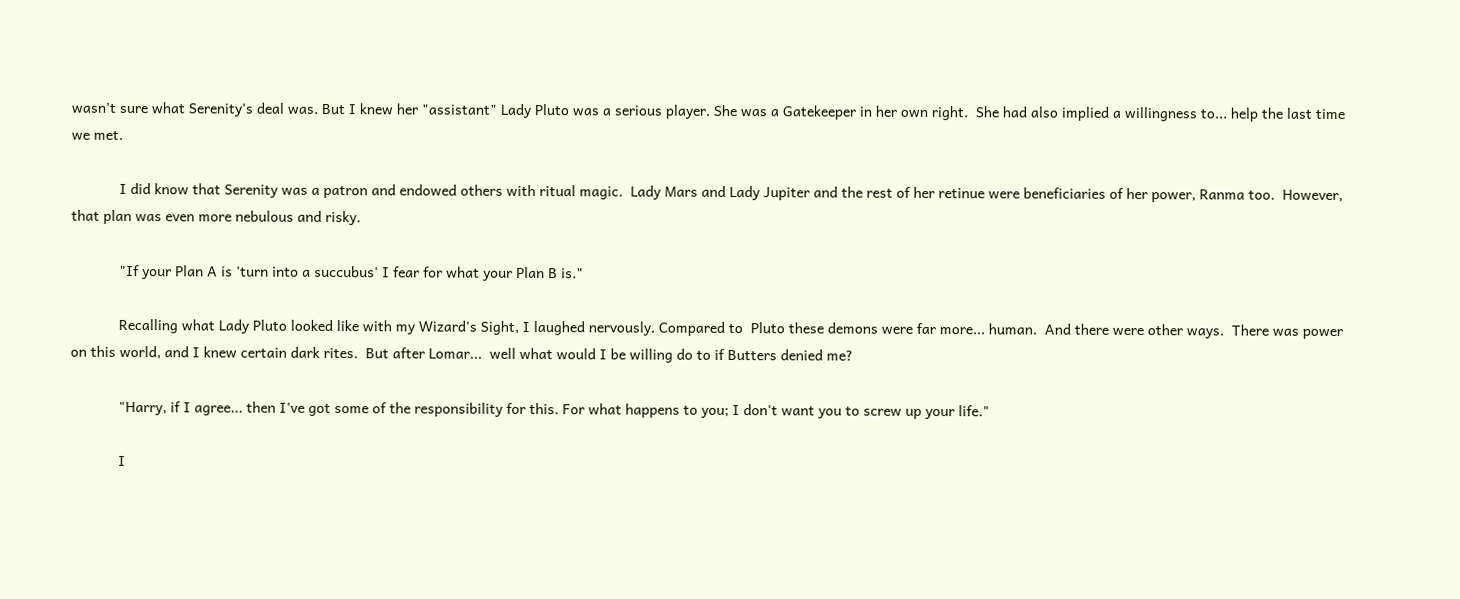wasn't sure what Serenity's deal was. But I knew her "assistant" Lady Pluto was a serious player. She was a Gatekeeper in her own right.  She had also implied a willingness to... help the last time we met.

            I did know that Serenity was a patron and endowed others with ritual magic.  Lady Mars and Lady Jupiter and the rest of her retinue were beneficiaries of her power, Ranma too.  However, that plan was even more nebulous and risky.

            "If your Plan A is 'turn into a succubus' I fear for what your Plan B is."

            Recalling what Lady Pluto looked like with my Wizard's Sight, I laughed nervously. Compared to  Pluto these demons were far more... human.  And there were other ways.  There was power on this world, and I knew certain dark rites.  But after Lomar...  well what would I be willing do to if Butters denied me?

            "Harry, if I agree... then I've got some of the responsibility for this. For what happens to you; I don't want you to screw up your life."

            I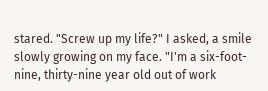stared. "Screw up my life?" I asked, a smile slowly growing on my face. "I'm a six-foot-nine, thirty-nine year old out of work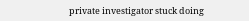private investigator stuck doing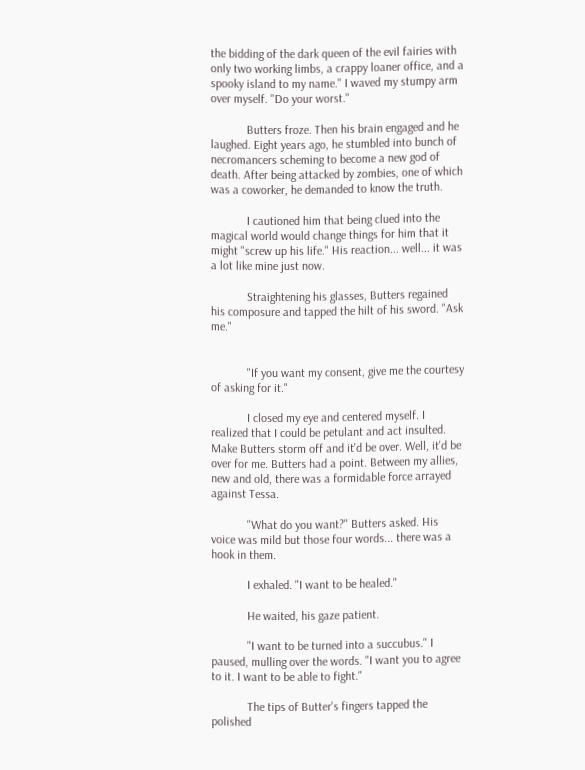the bidding of the dark queen of the evil fairies with only two working limbs, a crappy loaner office, and a spooky island to my name." I waved my stumpy arm over myself. "Do your worst."

            Butters froze. Then his brain engaged and he laughed. Eight years ago, he stumbled into bunch of necromancers scheming to become a new god of death. After being attacked by zombies, one of which was a coworker, he demanded to know the truth.

            I cautioned him that being clued into the magical world would change things for him that it might "screw up his life." His reaction... well... it was a lot like mine just now.

            Straightening his glasses, Butters regained his composure and tapped the hilt of his sword. "Ask me."


            "If you want my consent, give me the courtesy of asking for it."

            I closed my eye and centered myself. I realized that I could be petulant and act insulted. Make Butters storm off and it'd be over. Well, it'd be over for me. Butters had a point. Between my allies, new and old, there was a formidable force arrayed against Tessa.

            "What do you want?" Butters asked. His voice was mild but those four words... there was a hook in them.

            I exhaled. "I want to be healed."

            He waited, his gaze patient.

            "I want to be turned into a succubus." I paused, mulling over the words. "I want you to agree to it. I want to be able to fight."

            The tips of Butter's fingers tapped the polished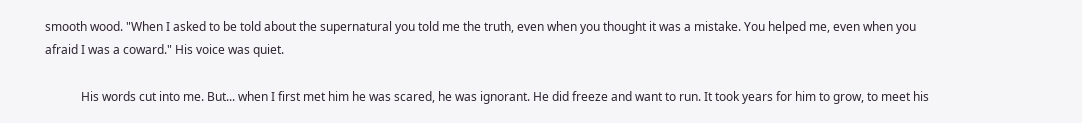smooth wood. "When I asked to be told about the supernatural you told me the truth, even when you thought it was a mistake. You helped me, even when you afraid I was a coward." His voice was quiet.

            His words cut into me. But... when I first met him he was scared, he was ignorant. He did freeze and want to run. It took years for him to grow, to meet his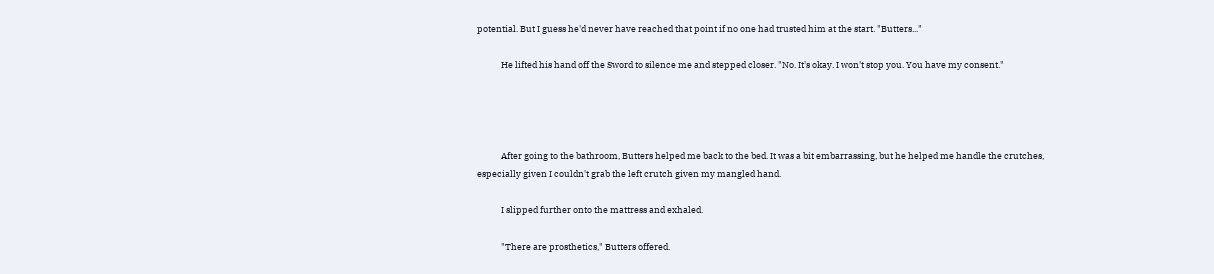potential. But I guess he'd never have reached that point if no one had trusted him at the start. "Butters..."

            He lifted his hand off the Sword to silence me and stepped closer. "No. It's okay. I won't stop you. You have my consent."




            After going to the bathroom, Butters helped me back to the bed. It was a bit embarrassing, but he helped me handle the crutches, especially given I couldn't grab the left crutch given my mangled hand.

            I slipped further onto the mattress and exhaled.

            "There are prosthetics," Butters offered.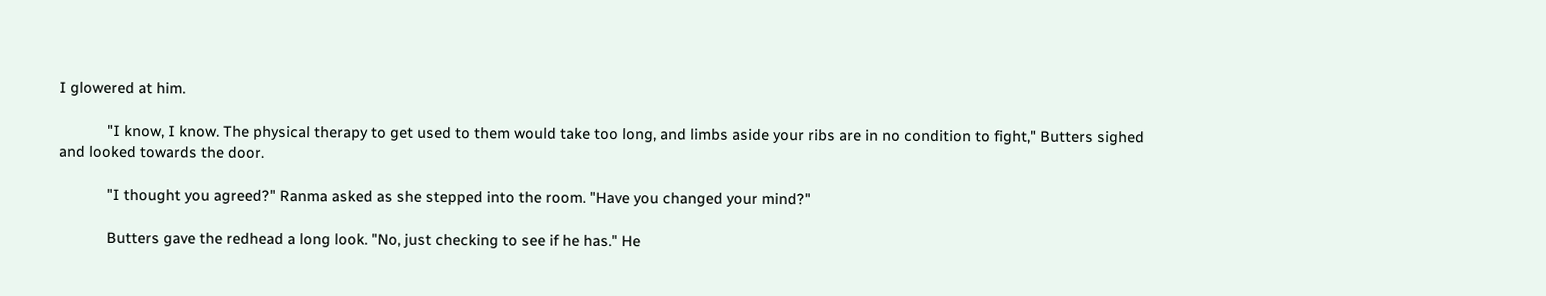I glowered at him.

            "I know, I know. The physical therapy to get used to them would take too long, and limbs aside your ribs are in no condition to fight," Butters sighed and looked towards the door.

            "I thought you agreed?" Ranma asked as she stepped into the room. "Have you changed your mind?"

            Butters gave the redhead a long look. "No, just checking to see if he has." He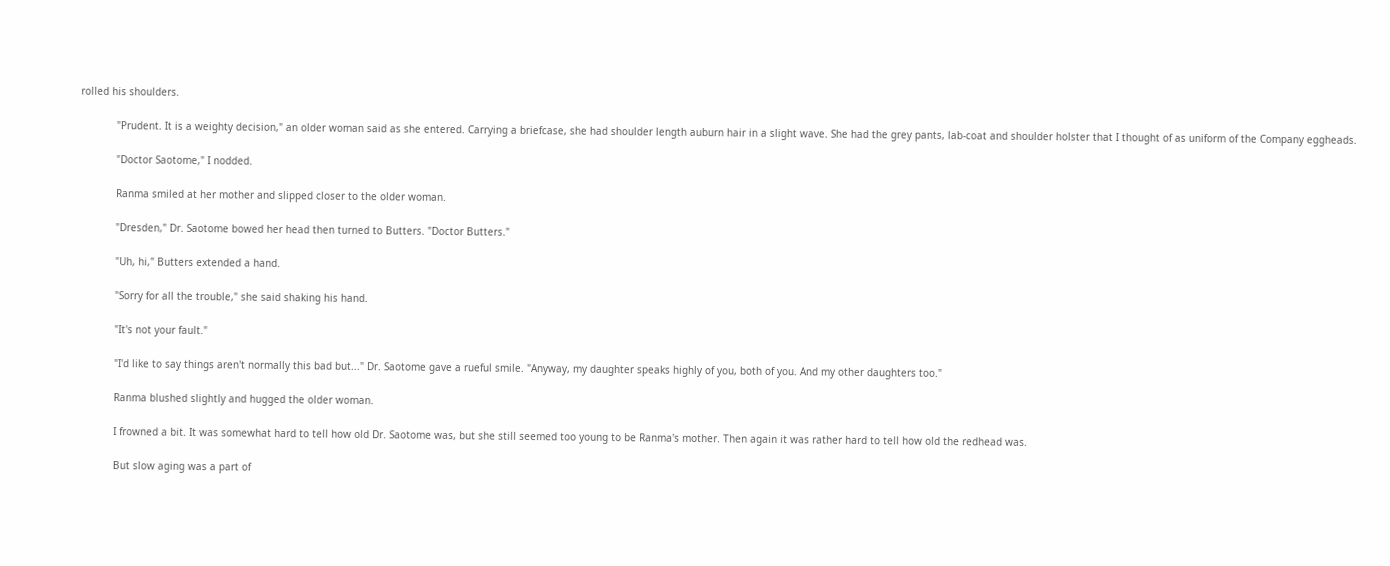rolled his shoulders.

            "Prudent. It is a weighty decision," an older woman said as she entered. Carrying a briefcase, she had shoulder length auburn hair in a slight wave. She had the grey pants, lab-coat and shoulder holster that I thought of as uniform of the Company eggheads.

            "Doctor Saotome," I nodded.

            Ranma smiled at her mother and slipped closer to the older woman.

            "Dresden," Dr. Saotome bowed her head then turned to Butters. "Doctor Butters."

            "Uh, hi," Butters extended a hand.

            "Sorry for all the trouble," she said shaking his hand.

            "It's not your fault."

            "I'd like to say things aren't normally this bad but..." Dr. Saotome gave a rueful smile. "Anyway, my daughter speaks highly of you, both of you. And my other daughters too."

            Ranma blushed slightly and hugged the older woman.

            I frowned a bit. It was somewhat hard to tell how old Dr. Saotome was, but she still seemed too young to be Ranma's mother. Then again it was rather hard to tell how old the redhead was.

            But slow aging was a part of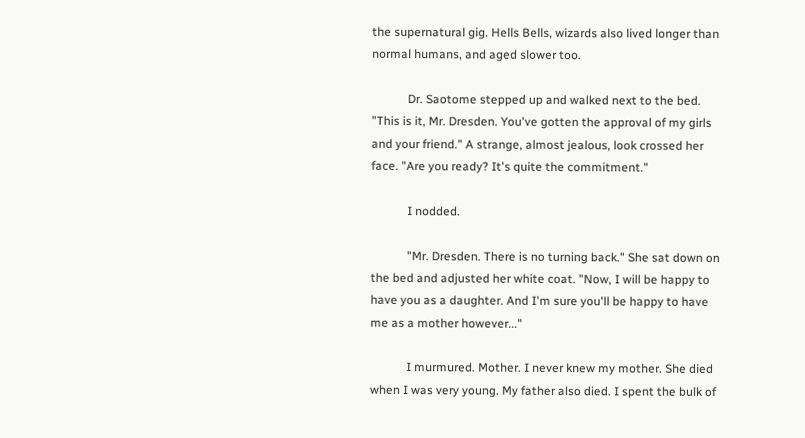the supernatural gig. Hells Bells, wizards also lived longer than normal humans, and aged slower too.

            Dr. Saotome stepped up and walked next to the bed. "This is it, Mr. Dresden. You've gotten the approval of my girls and your friend." A strange, almost jealous, look crossed her face. "Are you ready? It's quite the commitment."

            I nodded.

            "Mr. Dresden. There is no turning back." She sat down on the bed and adjusted her white coat. "Now, I will be happy to have you as a daughter. And I'm sure you'll be happy to have me as a mother however..."

            I murmured. Mother. I never knew my mother. She died when I was very young. My father also died. I spent the bulk of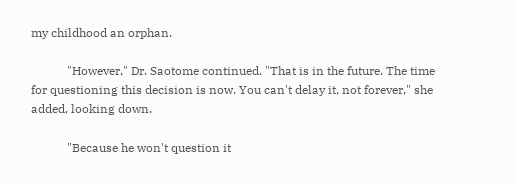my childhood an orphan.

            "However," Dr. Saotome continued. "That is in the future. The time for questioning this decision is now. You can't delay it, not forever," she added, looking down.

            "Because he won't question it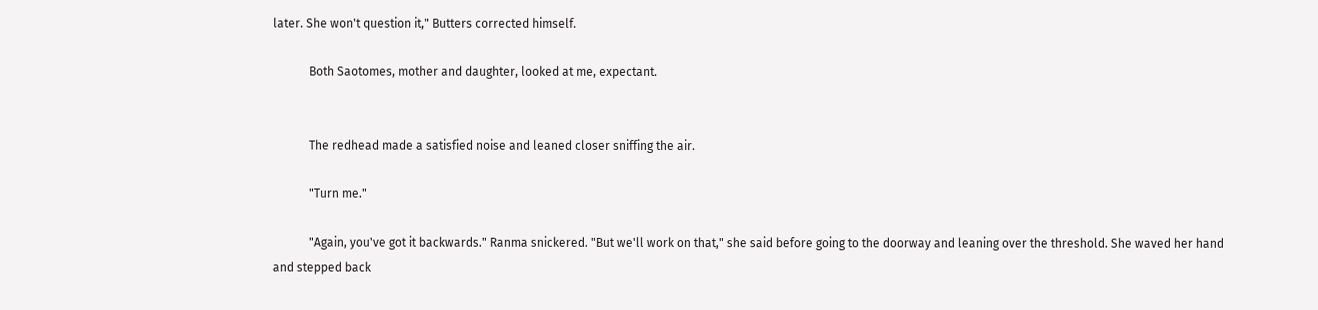later. She won't question it," Butters corrected himself.

            Both Saotomes, mother and daughter, looked at me, expectant.


            The redhead made a satisfied noise and leaned closer sniffing the air.

            "Turn me."

            "Again, you've got it backwards." Ranma snickered. "But we'll work on that," she said before going to the doorway and leaning over the threshold. She waved her hand and stepped back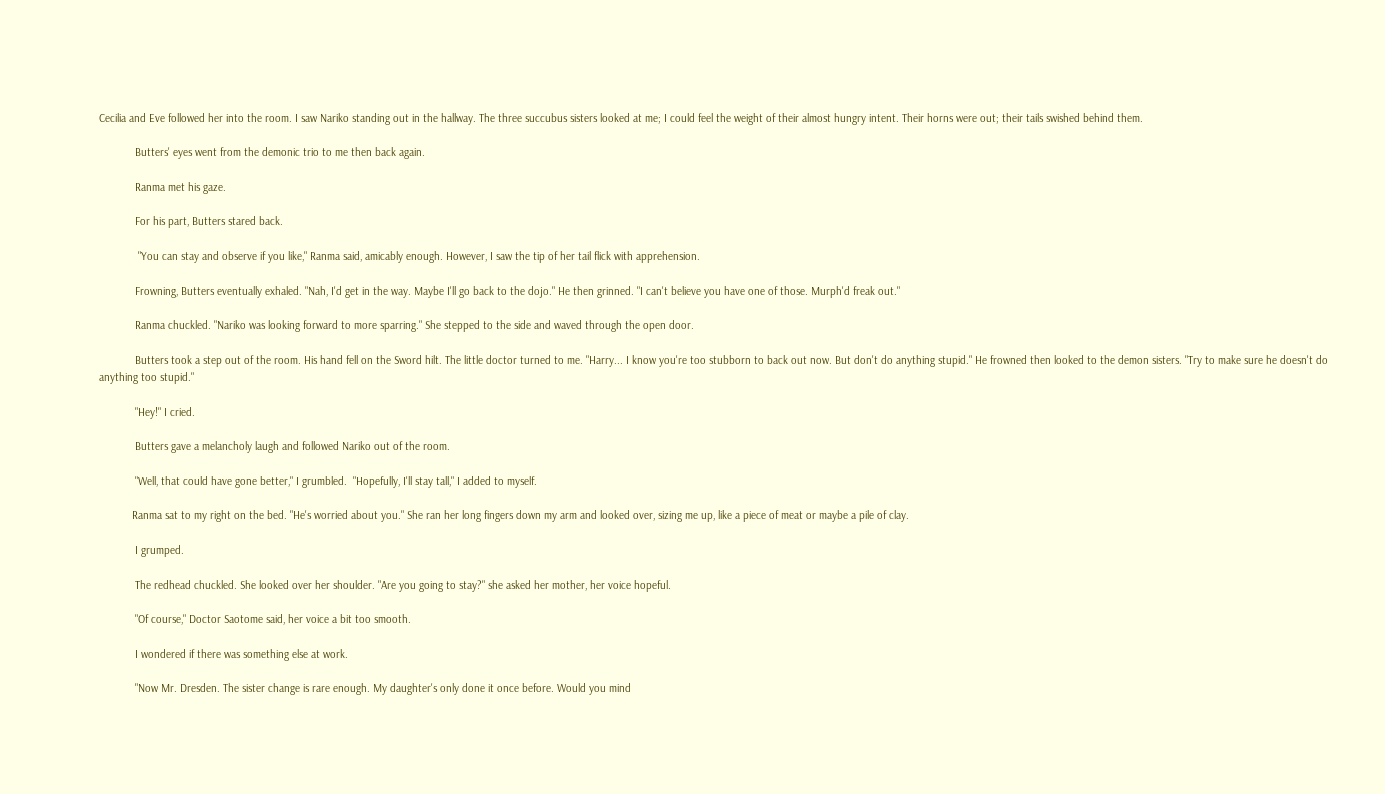Cecilia and Eve followed her into the room. I saw Nariko standing out in the hallway. The three succubus sisters looked at me; I could feel the weight of their almost hungry intent. Their horns were out; their tails swished behind them.

            Butters' eyes went from the demonic trio to me then back again.

            Ranma met his gaze.

            For his part, Butters stared back.

             "You can stay and observe if you like," Ranma said, amicably enough. However, I saw the tip of her tail flick with apprehension.

            Frowning, Butters eventually exhaled. "Nah, I'd get in the way. Maybe I'll go back to the dojo." He then grinned. "I can't believe you have one of those. Murph'd freak out."

            Ranma chuckled. "Nariko was looking forward to more sparring." She stepped to the side and waved through the open door.

            Butters took a step out of the room. His hand fell on the Sword hilt. The little doctor turned to me. "Harry... I know you're too stubborn to back out now. But don't do anything stupid." He frowned then looked to the demon sisters. "Try to make sure he doesn't do anything too stupid."

            "Hey!" I cried.

            Butters gave a melancholy laugh and followed Nariko out of the room.

            "Well, that could have gone better," I grumbled.  "Hopefully, I'll stay tall," I added to myself.

           Ranma sat to my right on the bed. "He's worried about you." She ran her long fingers down my arm and looked over, sizing me up, like a piece of meat or maybe a pile of clay.

            I grumped.

            The redhead chuckled. She looked over her shoulder. "Are you going to stay?" she asked her mother, her voice hopeful.

            "Of course," Doctor Saotome said, her voice a bit too smooth.

            I wondered if there was something else at work.

            "Now Mr. Dresden. The sister change is rare enough. My daughter's only done it once before. Would you mind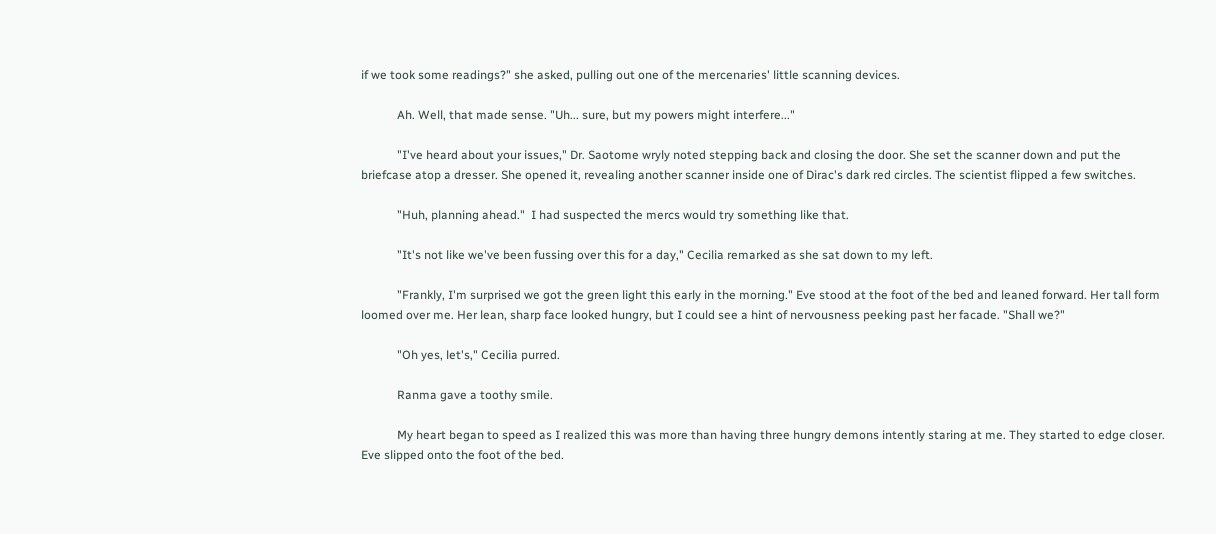if we took some readings?" she asked, pulling out one of the mercenaries' little scanning devices.

            Ah. Well, that made sense. "Uh... sure, but my powers might interfere..."

            "I've heard about your issues," Dr. Saotome wryly noted stepping back and closing the door. She set the scanner down and put the briefcase atop a dresser. She opened it, revealing another scanner inside one of Dirac's dark red circles. The scientist flipped a few switches.

            "Huh, planning ahead."  I had suspected the mercs would try something like that.

            "It's not like we've been fussing over this for a day," Cecilia remarked as she sat down to my left.

            "Frankly, I'm surprised we got the green light this early in the morning." Eve stood at the foot of the bed and leaned forward. Her tall form loomed over me. Her lean, sharp face looked hungry, but I could see a hint of nervousness peeking past her facade. "Shall we?"

            "Oh yes, let's," Cecilia purred.

            Ranma gave a toothy smile.

            My heart began to speed as I realized this was more than having three hungry demons intently staring at me. They started to edge closer. Eve slipped onto the foot of the bed.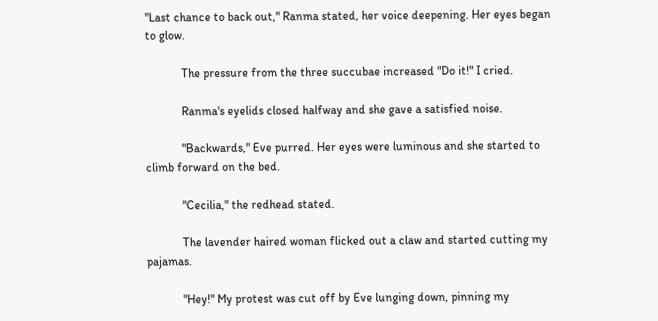"Last chance to back out," Ranma stated, her voice deepening. Her eyes began to glow.

            The pressure from the three succubae increased "Do it!" I cried.

            Ranma's eyelids closed halfway and she gave a satisfied noise.

            "Backwards," Eve purred. Her eyes were luminous and she started to climb forward on the bed.

            "Cecilia," the redhead stated.

            The lavender haired woman flicked out a claw and started cutting my pajamas.

            "Hey!" My protest was cut off by Eve lunging down, pinning my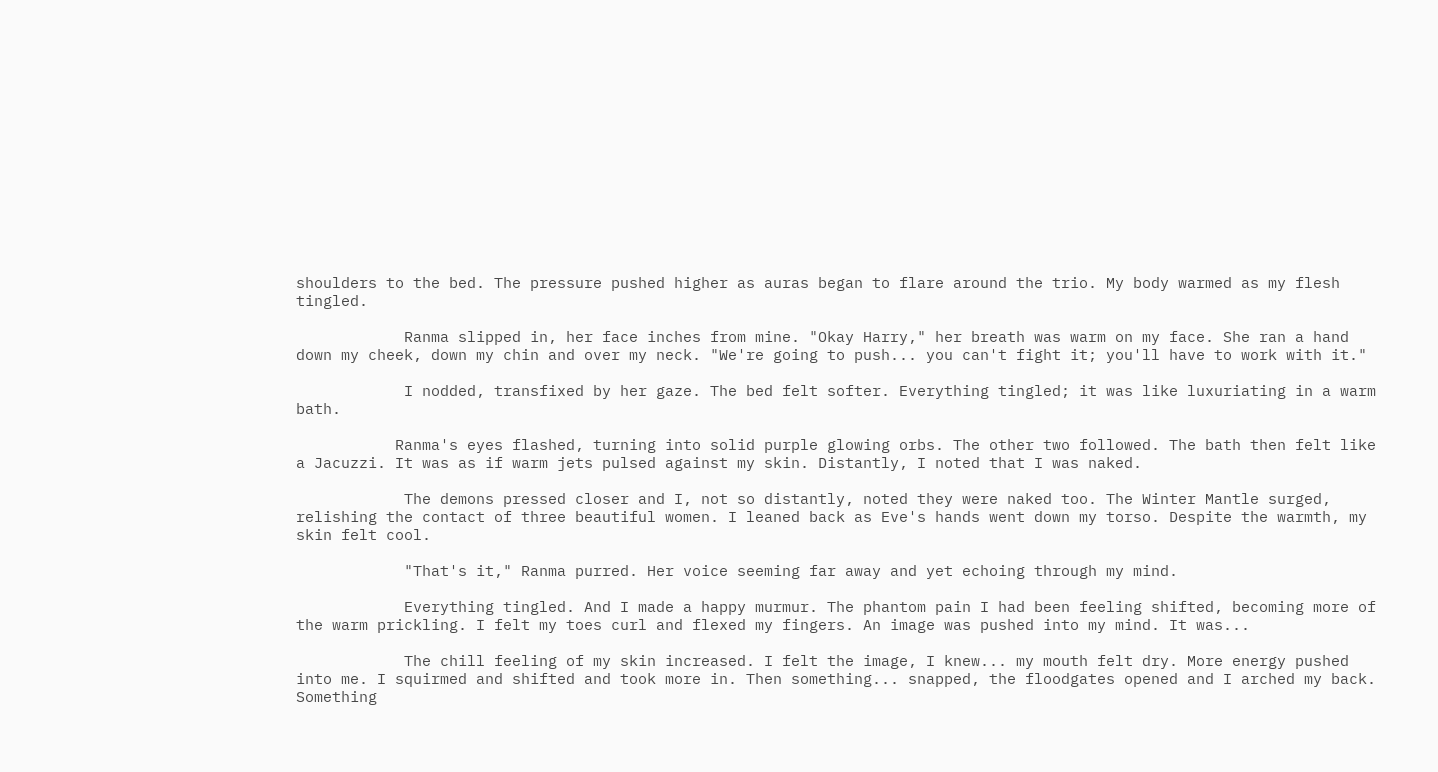shoulders to the bed. The pressure pushed higher as auras began to flare around the trio. My body warmed as my flesh tingled.

            Ranma slipped in, her face inches from mine. "Okay Harry," her breath was warm on my face. She ran a hand down my cheek, down my chin and over my neck. "We're going to push... you can't fight it; you'll have to work with it."

            I nodded, transfixed by her gaze. The bed felt softer. Everything tingled; it was like luxuriating in a warm bath.

           Ranma's eyes flashed, turning into solid purple glowing orbs. The other two followed. The bath then felt like a Jacuzzi. It was as if warm jets pulsed against my skin. Distantly, I noted that I was naked.

            The demons pressed closer and I, not so distantly, noted they were naked too. The Winter Mantle surged, relishing the contact of three beautiful women. I leaned back as Eve's hands went down my torso. Despite the warmth, my skin felt cool.

            "That's it," Ranma purred. Her voice seeming far away and yet echoing through my mind.

            Everything tingled. And I made a happy murmur. The phantom pain I had been feeling shifted, becoming more of the warm prickling. I felt my toes curl and flexed my fingers. An image was pushed into my mind. It was...

            The chill feeling of my skin increased. I felt the image, I knew... my mouth felt dry. More energy pushed into me. I squirmed and shifted and took more in. Then something... snapped, the floodgates opened and I arched my back. Something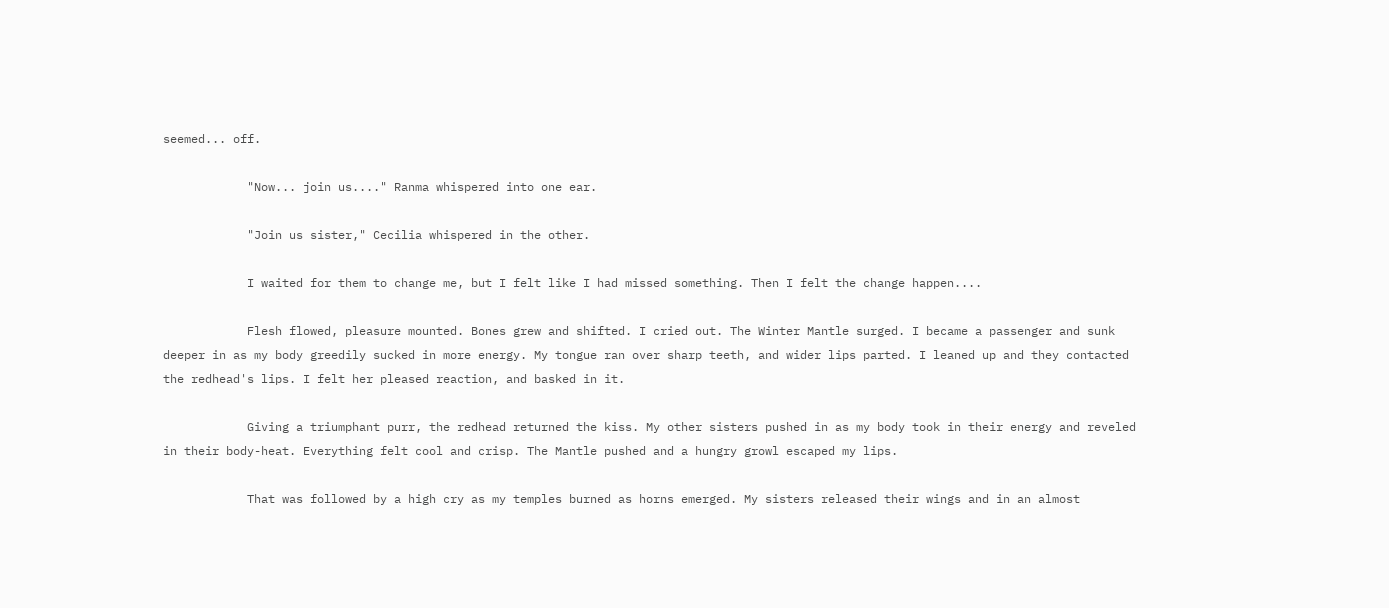seemed... off.

            "Now... join us...." Ranma whispered into one ear.

            "Join us sister," Cecilia whispered in the other.

            I waited for them to change me, but I felt like I had missed something. Then I felt the change happen....

            Flesh flowed, pleasure mounted. Bones grew and shifted. I cried out. The Winter Mantle surged. I became a passenger and sunk deeper in as my body greedily sucked in more energy. My tongue ran over sharp teeth, and wider lips parted. I leaned up and they contacted the redhead's lips. I felt her pleased reaction, and basked in it.

            Giving a triumphant purr, the redhead returned the kiss. My other sisters pushed in as my body took in their energy and reveled in their body-heat. Everything felt cool and crisp. The Mantle pushed and a hungry growl escaped my lips.

            That was followed by a high cry as my temples burned as horns emerged. My sisters released their wings and in an almost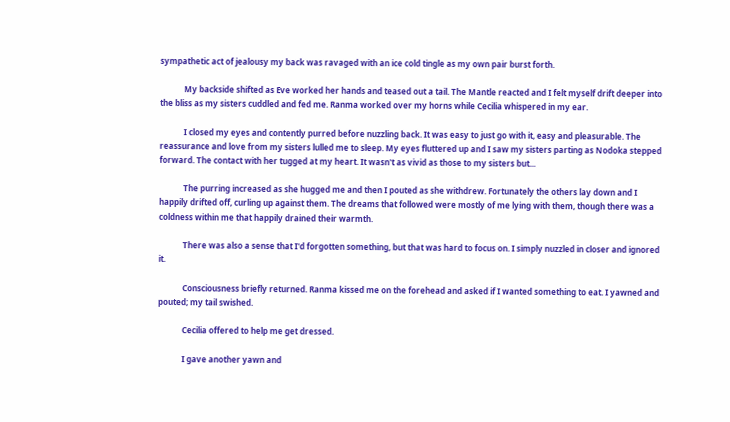sympathetic act of jealousy my back was ravaged with an ice cold tingle as my own pair burst forth.

            My backside shifted as Eve worked her hands and teased out a tail. The Mantle reacted and I felt myself drift deeper into the bliss as my sisters cuddled and fed me. Ranma worked over my horns while Cecilia whispered in my ear.

            I closed my eyes and contently purred before nuzzling back. It was easy to just go with it, easy and pleasurable. The reassurance and love from my sisters lulled me to sleep. My eyes fluttered up and I saw my sisters parting as Nodoka stepped forward. The contact with her tugged at my heart. It wasn't as vivid as those to my sisters but...

            The purring increased as she hugged me and then I pouted as she withdrew. Fortunately the others lay down and I happily drifted off, curling up against them. The dreams that followed were mostly of me lying with them, though there was a coldness within me that happily drained their warmth.

            There was also a sense that I'd forgotten something, but that was hard to focus on. I simply nuzzled in closer and ignored it.

            Consciousness briefly returned. Ranma kissed me on the forehead and asked if I wanted something to eat. I yawned and pouted; my tail swished.

            Cecilia offered to help me get dressed.

            I gave another yawn and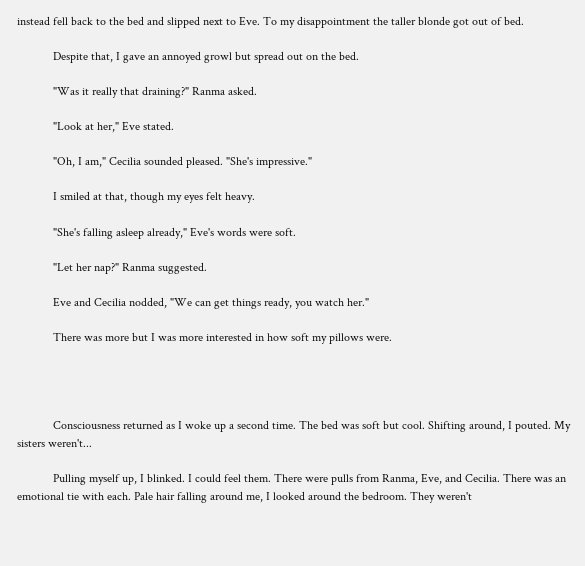instead fell back to the bed and slipped next to Eve. To my disappointment the taller blonde got out of bed.

            Despite that, I gave an annoyed growl but spread out on the bed.

            "Was it really that draining?" Ranma asked.

            "Look at her," Eve stated.

            "Oh, I am," Cecilia sounded pleased. "She's impressive."

            I smiled at that, though my eyes felt heavy.

            "She's falling asleep already," Eve's words were soft.

            "Let her nap?" Ranma suggested.

            Eve and Cecilia nodded, "We can get things ready, you watch her."

            There was more but I was more interested in how soft my pillows were.




            Consciousness returned as I woke up a second time. The bed was soft but cool. Shifting around, I pouted. My sisters weren't...

            Pulling myself up, I blinked. I could feel them. There were pulls from Ranma, Eve, and Cecilia. There was an emotional tie with each. Pale hair falling around me, I looked around the bedroom. They weren't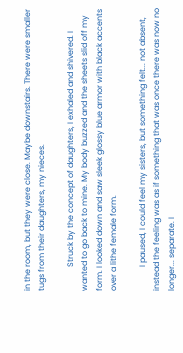in the room, but they were close. Maybe downstairs. There were smaller tugs from their daughters, my nieces.

            Struck by the concept of daughters, I exhaled and shivered. I wanted to go back to mine. My body buzzed and the sheets slid off my form. I looked down and saw sleek glossy blue armor with black accents over a lithe female form.

            I paused, I could feel my sisters, but something felt... not absent, instead the feeling was as if something that was once there was now no longer... separate. I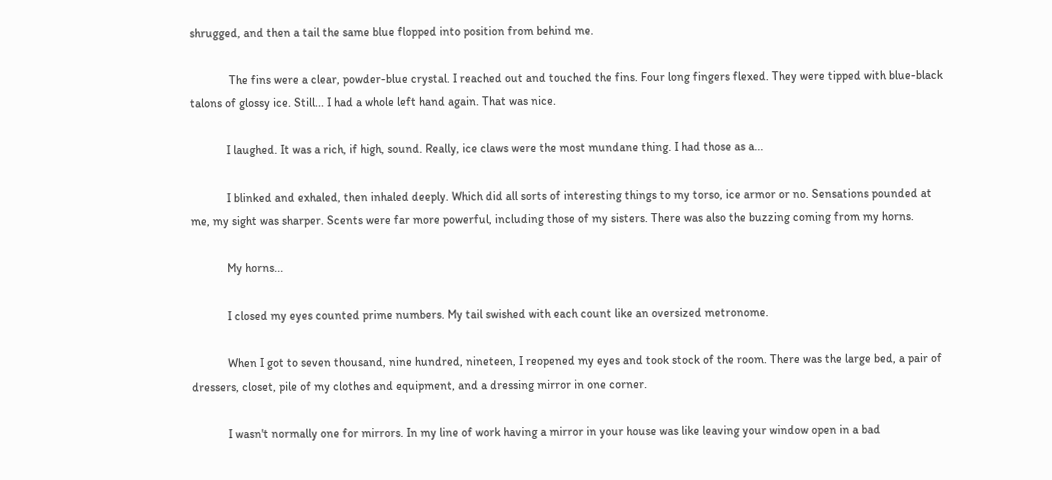shrugged, and then a tail the same blue flopped into position from behind me.

             The fins were a clear, powder-blue crystal. I reached out and touched the fins. Four long fingers flexed. They were tipped with blue-black talons of glossy ice. Still... I had a whole left hand again. That was nice.

            I laughed. It was a rich, if high, sound. Really, ice claws were the most mundane thing. I had those as a...

            I blinked and exhaled, then inhaled deeply. Which did all sorts of interesting things to my torso, ice armor or no. Sensations pounded at me, my sight was sharper. Scents were far more powerful, including those of my sisters. There was also the buzzing coming from my horns.

            My horns...

            I closed my eyes counted prime numbers. My tail swished with each count like an oversized metronome.

            When I got to seven thousand, nine hundred, nineteen, I reopened my eyes and took stock of the room. There was the large bed, a pair of dressers, closet, pile of my clothes and equipment, and a dressing mirror in one corner.

            I wasn't normally one for mirrors. In my line of work having a mirror in your house was like leaving your window open in a bad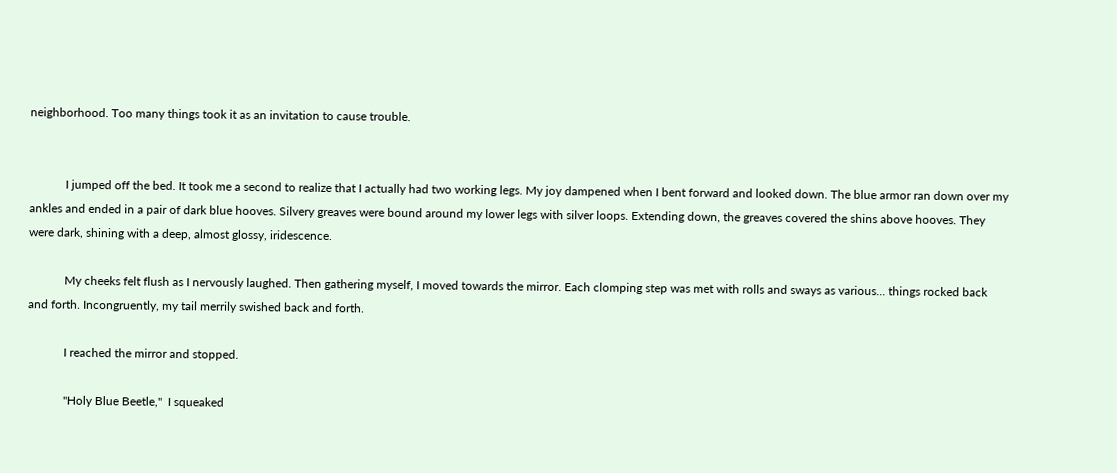neighborhood. Too many things took it as an invitation to cause trouble.


            I jumped off the bed. It took me a second to realize that I actually had two working legs. My joy dampened when I bent forward and looked down. The blue armor ran down over my ankles and ended in a pair of dark blue hooves. Silvery greaves were bound around my lower legs with silver loops. Extending down, the greaves covered the shins above hooves. They were dark, shining with a deep, almost glossy, iridescence.

            My cheeks felt flush as I nervously laughed. Then gathering myself, I moved towards the mirror. Each clomping step was met with rolls and sways as various... things rocked back and forth. Incongruently, my tail merrily swished back and forth.

            I reached the mirror and stopped.

            "Holy Blue Beetle,"  I squeaked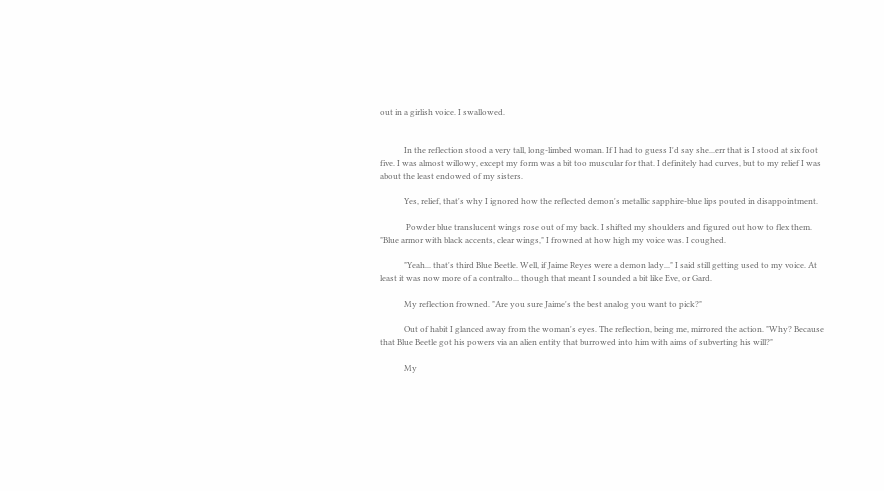out in a girlish voice. I swallowed.


            In the reflection stood a very tall, long-limbed woman. If I had to guess I'd say she...err that is I stood at six foot five. I was almost willowy, except my form was a bit too muscular for that. I definitely had curves, but to my relief I was about the least endowed of my sisters.

            Yes, relief, that's why I ignored how the reflected demon's metallic sapphire-blue lips pouted in disappointment.

             Powder blue translucent wings rose out of my back. I shifted my shoulders and figured out how to flex them. "Blue armor with black accents, clear wings," I frowned at how high my voice was. I coughed.

            "Yeah... that's third Blue Beetle. Well, if Jaime Reyes were a demon lady..." I said still getting used to my voice. At least it was now more of a contralto... though that meant I sounded a bit like Eve, or Gard.

            My reflection frowned. "Are you sure Jaime's the best analog you want to pick?"

            Out of habit I glanced away from the woman's eyes. The reflection, being me, mirrored the action. "Why? Because that Blue Beetle got his powers via an alien entity that burrowed into him with aims of subverting his will?"

            My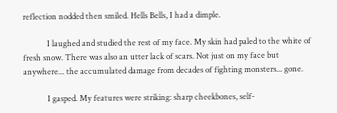reflection nodded then smiled. Hells Bells, I had a dimple.

            I laughed and studied the rest of my face. My skin had paled to the white of fresh snow. There was also an utter lack of scars. Not just on my face but anywhere... the accumulated damage from decades of fighting monsters... gone.

            I gasped. My features were striking: sharp cheekbones, self-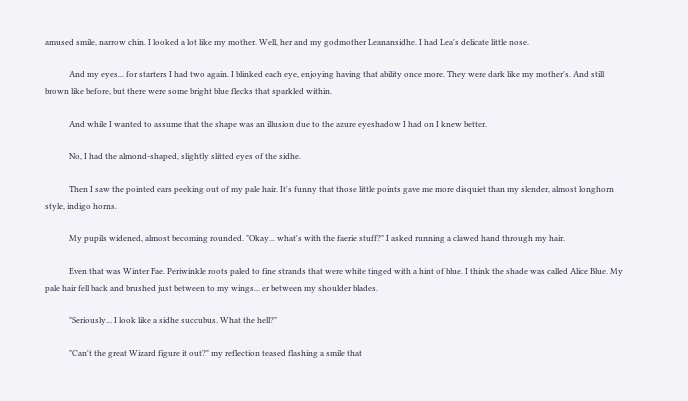amused smile, narrow chin. I looked a lot like my mother. Well, her and my godmother Leanansidhe. I had Lea's delicate little nose.

            And my eyes... for starters I had two again. I blinked each eye, enjoying having that ability once more. They were dark like my mother's. And still brown like before, but there were some bright blue flecks that sparkled within.

            And while I wanted to assume that the shape was an illusion due to the azure eyeshadow I had on I knew better.

            No, I had the almond-shaped, slightly slitted eyes of the sidhe.

            Then I saw the pointed ears peeking out of my pale hair. It's funny that those little points gave me more disquiet than my slender, almost longhorn style, indigo horns.

            My pupils widened, almost becoming rounded. "Okay... what's with the faerie stuff?" I asked running a clawed hand through my hair.

            Even that was Winter Fae. Periwinkle roots paled to fine strands that were white tinged with a hint of blue. I think the shade was called Alice Blue. My pale hair fell back and brushed just between to my wings... er between my shoulder blades.

            "Seriously... I look like a sidhe succubus. What the hell?"

            "Can't the great Wizard figure it out?" my reflection teased flashing a smile that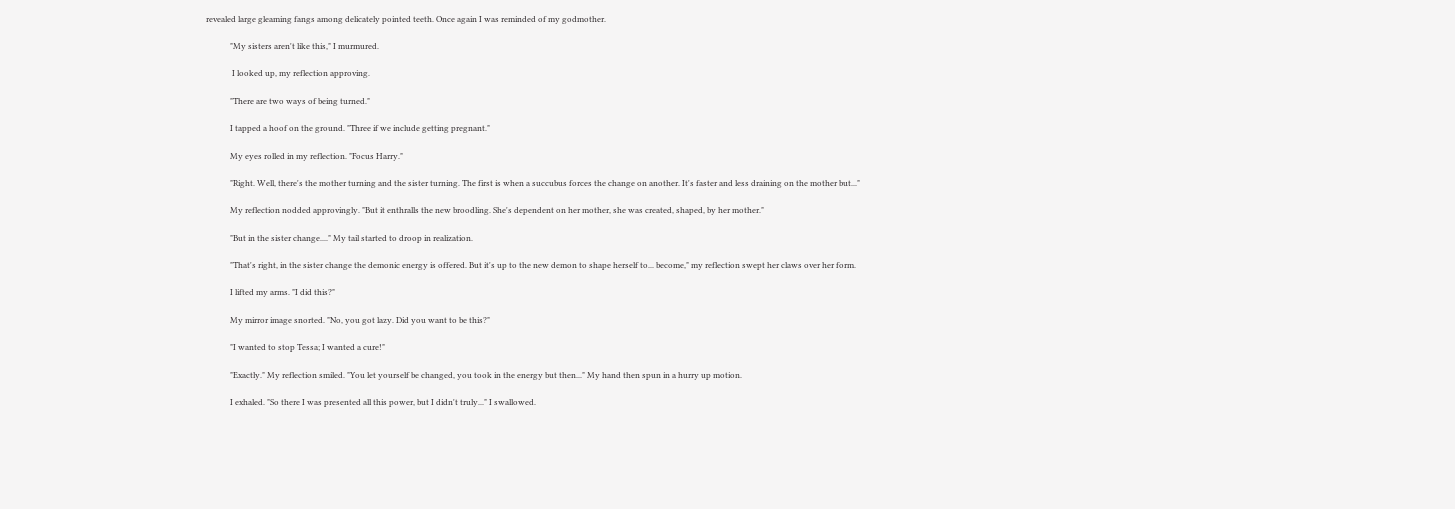revealed large gleaming fangs among delicately pointed teeth. Once again I was reminded of my godmother.

            "My sisters aren't like this," I murmured.

             I looked up, my reflection approving.

            "There are two ways of being turned."

            I tapped a hoof on the ground. "Three if we include getting pregnant."

            My eyes rolled in my reflection. "Focus Harry."

            "Right. Well, there's the mother turning and the sister turning. The first is when a succubus forces the change on another. It's faster and less draining on the mother but..."

            My reflection nodded approvingly. "But it enthralls the new broodling. She's dependent on her mother, she was created, shaped, by her mother."

            "But in the sister change...." My tail started to droop in realization.

            "That's right, in the sister change the demonic energy is offered. But it's up to the new demon to shape herself to... become," my reflection swept her claws over her form.

            I lifted my arms. "I did this?"

            My mirror image snorted. "No, you got lazy. Did you want to be this?"

            "I wanted to stop Tessa; I wanted a cure!"

            "Exactly." My reflection smiled. "You let yourself be changed, you took in the energy but then..." My hand then spun in a hurry up motion.

            I exhaled. "So there I was presented all this power, but I didn't truly..." I swallowed.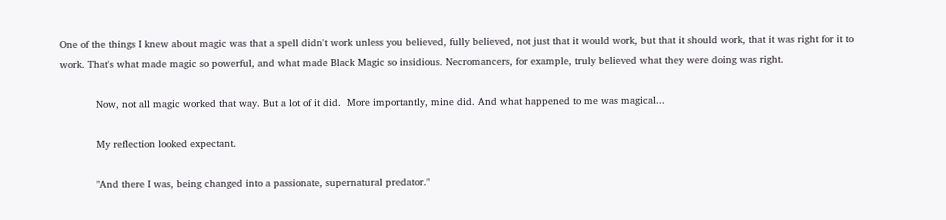One of the things I knew about magic was that a spell didn't work unless you believed, fully believed, not just that it would work, but that it should work, that it was right for it to work. That's what made magic so powerful, and what made Black Magic so insidious. Necromancers, for example, truly believed what they were doing was right.

            Now, not all magic worked that way. But a lot of it did.  More importantly, mine did. And what happened to me was magical...

            My reflection looked expectant.

            "And there I was, being changed into a passionate, supernatural predator."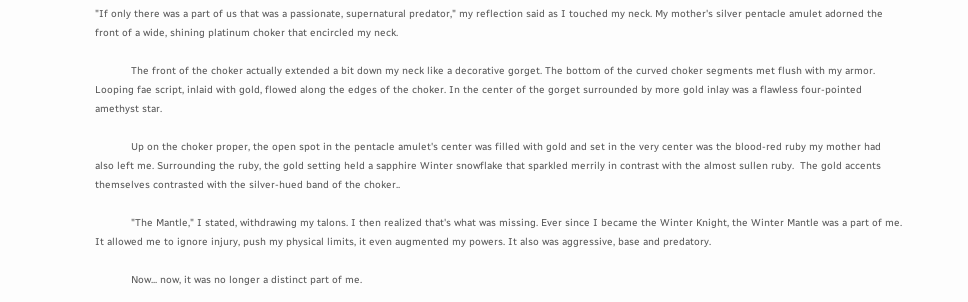"If only there was a part of us that was a passionate, supernatural predator," my reflection said as I touched my neck. My mother's silver pentacle amulet adorned the front of a wide, shining platinum choker that encircled my neck.

            The front of the choker actually extended a bit down my neck like a decorative gorget. The bottom of the curved choker segments met flush with my armor. Looping fae script, inlaid with gold, flowed along the edges of the choker. In the center of the gorget surrounded by more gold inlay was a flawless four-pointed amethyst star.

            Up on the choker proper, the open spot in the pentacle amulet's center was filled with gold and set in the very center was the blood-red ruby my mother had also left me. Surrounding the ruby, the gold setting held a sapphire Winter snowflake that sparkled merrily in contrast with the almost sullen ruby.  The gold accents themselves contrasted with the silver-hued band of the choker..

            "The Mantle," I stated, withdrawing my talons. I then realized that's what was missing. Ever since I became the Winter Knight, the Winter Mantle was a part of me. It allowed me to ignore injury, push my physical limits, it even augmented my powers. It also was aggressive, base and predatory.

            Now... now, it was no longer a distinct part of me.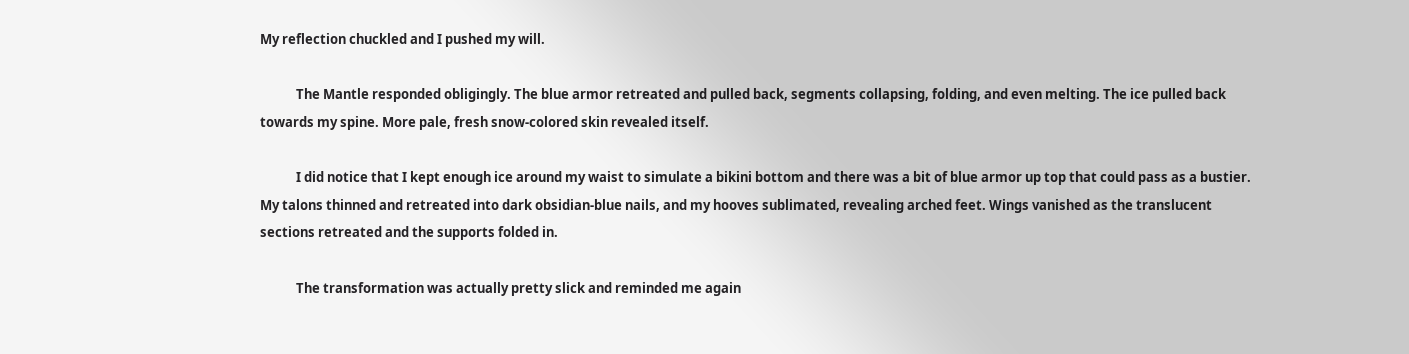My reflection chuckled and I pushed my will.

            The Mantle responded obligingly. The blue armor retreated and pulled back, segments collapsing, folding, and even melting. The ice pulled back towards my spine. More pale, fresh snow-colored skin revealed itself.

            I did notice that I kept enough ice around my waist to simulate a bikini bottom and there was a bit of blue armor up top that could pass as a bustier. My talons thinned and retreated into dark obsidian-blue nails, and my hooves sublimated, revealing arched feet. Wings vanished as the translucent sections retreated and the supports folded in.

            The transformation was actually pretty slick and reminded me again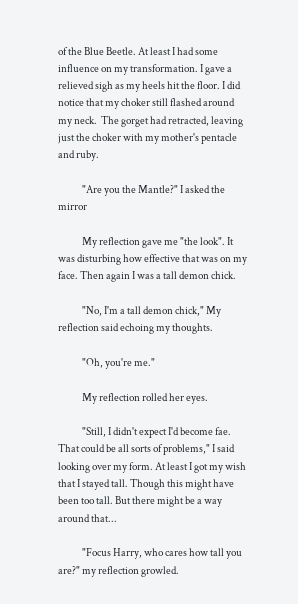of the Blue Beetle. At least I had some influence on my transformation. I gave a relieved sigh as my heels hit the floor. I did notice that my choker still flashed around my neck.  The gorget had retracted, leaving just the choker with my mother's pentacle and ruby.

            "Are you the Mantle?" I asked the mirror

            My reflection gave me "the look". It was disturbing how effective that was on my face. Then again I was a tall demon chick.

            "No, I'm a tall demon chick," My reflection said echoing my thoughts.

            "Oh, you're me."

            My reflection rolled her eyes.

            "Still, I didn't expect I'd become fae. That could be all sorts of problems," I said looking over my form. At least I got my wish that I stayed tall. Though this might have been too tall. But there might be a way around that...

            "Focus Harry, who cares how tall you are?" my reflection growled.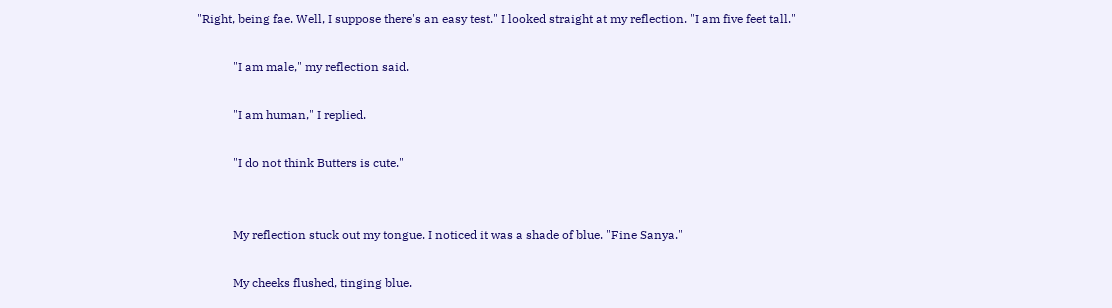"Right, being fae. Well, I suppose there's an easy test." I looked straight at my reflection. "I am five feet tall."

            "I am male," my reflection said.

            "I am human," I replied.

            "I do not think Butters is cute."


            My reflection stuck out my tongue. I noticed it was a shade of blue. "Fine Sanya."

            My cheeks flushed, tinging blue.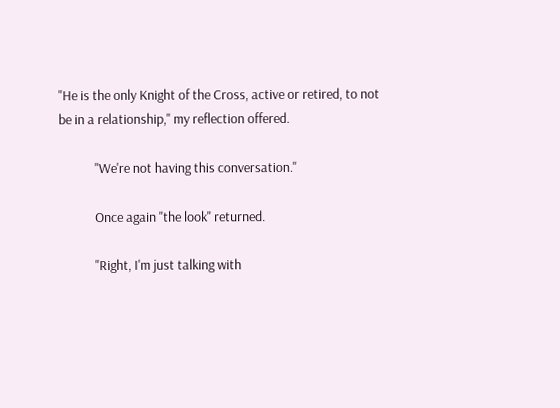"He is the only Knight of the Cross, active or retired, to not be in a relationship," my reflection offered.

            "We're not having this conversation."

            Once again "the look" returned.

            "Right, I'm just talking with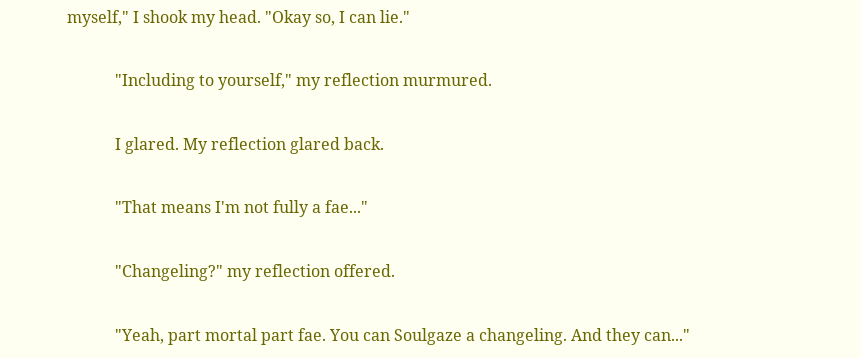myself," I shook my head. "Okay so, I can lie."

            "Including to yourself," my reflection murmured.

            I glared. My reflection glared back.

            "That means I'm not fully a fae..."

            "Changeling?" my reflection offered.

            "Yeah, part mortal part fae. You can Soulgaze a changeling. And they can..."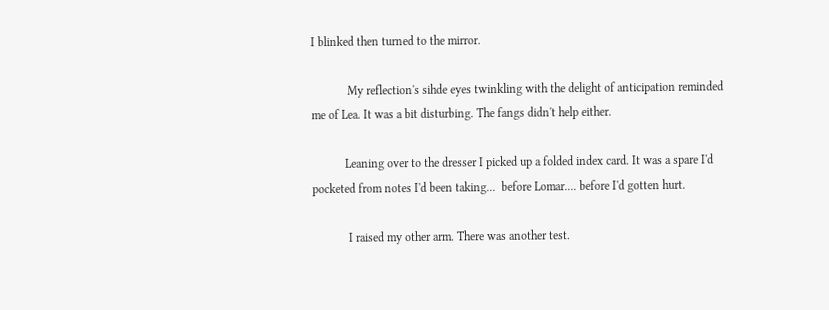I blinked then turned to the mirror.

            My reflection's sihde eyes twinkling with the delight of anticipation reminded me of Lea. It was a bit disturbing. The fangs didn't help either.

           Leaning over to the dresser I picked up a folded index card. It was a spare I'd pocketed from notes I'd been taking...  before Lomar.... before I'd gotten hurt.

            I raised my other arm. There was another test.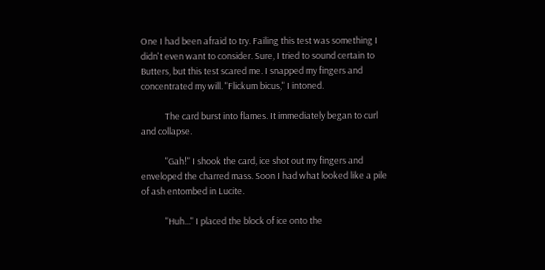One I had been afraid to try. Failing this test was something I didn't even want to consider. Sure, I tried to sound certain to Butters, but this test scared me. I snapped my fingers and concentrated my will. "Flickum bicus," I intoned.

            The card burst into flames. It immediately began to curl and collapse.

            "Gah!" I shook the card, ice shot out my fingers and enveloped the charred mass. Soon I had what looked like a pile of ash entombed in Lucite.

            "Huh..." I placed the block of ice onto the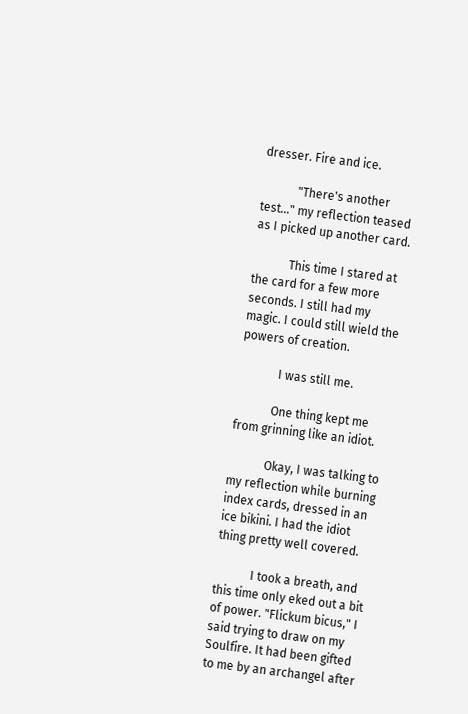dresser. Fire and ice.

            "There's another test..." my reflection teased as I picked up another card.

            This time I stared at the card for a few more seconds. I still had my magic. I could still wield the powers of creation.

             I was still me.

            One thing kept me from grinning like an idiot.

            Okay, I was talking to my reflection while burning index cards, dressed in an ice bikini. I had the idiot thing pretty well covered.

            I took a breath, and this time only eked out a bit of power. "Flickum bicus," I said trying to draw on my Soulfire. It had been gifted to me by an archangel after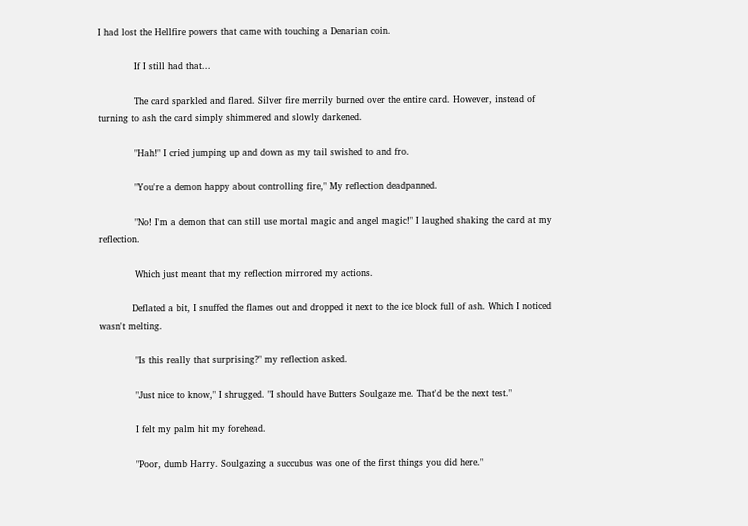I had lost the Hellfire powers that came with touching a Denarian coin.

            If I still had that...

            The card sparkled and flared. Silver fire merrily burned over the entire card. However, instead of turning to ash the card simply shimmered and slowly darkened.

            "Hah!" I cried jumping up and down as my tail swished to and fro.

            "You're a demon happy about controlling fire," My reflection deadpanned.

            "No! I'm a demon that can still use mortal magic and angel magic!" I laughed shaking the card at my reflection.

            Which just meant that my reflection mirrored my actions.

           Deflated a bit, I snuffed the flames out and dropped it next to the ice block full of ash. Which I noticed wasn't melting.

            "Is this really that surprising?" my reflection asked.

            "Just nice to know," I shrugged. "I should have Butters Soulgaze me. That'd be the next test."

            I felt my palm hit my forehead.

            "Poor, dumb Harry. Soulgazing a succubus was one of the first things you did here."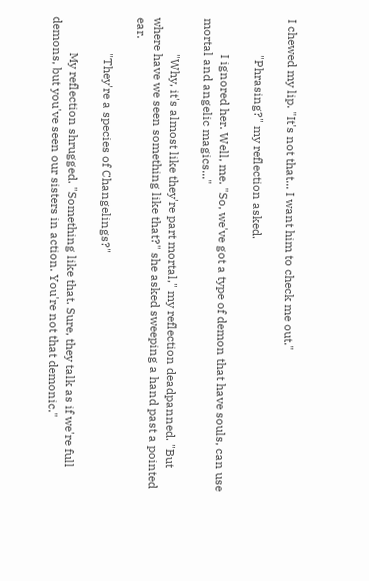I chewed my lip. "It's not that... I want him to check me out."

            "Phrasing?" my reflection asked.

            I ignored her. Well, me. "So, we've got a type of demon that have souls, can use mortal and angelic magics..."

            "Why, it's almost like they're part mortal," my reflection deadpanned. "But where have we seen something like that?" she asked sweeping a hand past a pointed ear.

            "They're a species of Changelings?"

            My reflection shrugged. "Something like that. Sure, they talk as if we're full demons, but you've seen our sisters in action. You're not that demonic."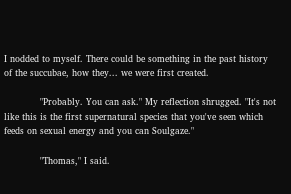I nodded to myself. There could be something in the past history of the succubae, how they... we were first created.

            "Probably. You can ask." My reflection shrugged. "It's not like this is the first supernatural species that you've seen which feeds on sexual energy and you can Soulgaze."

            "Thomas," I said.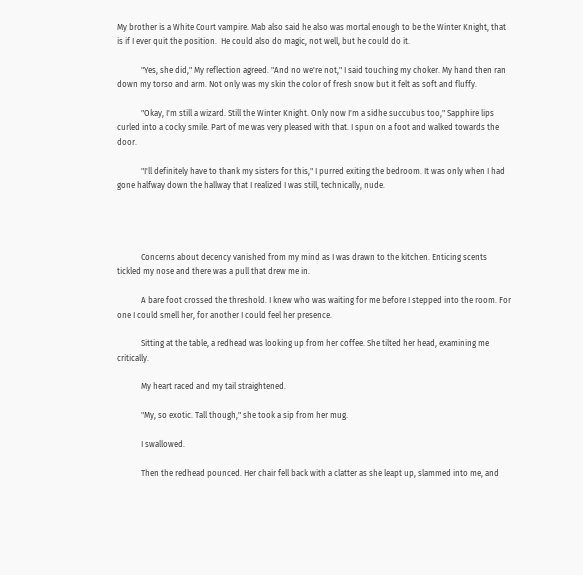My brother is a White Court vampire. Mab also said he also was mortal enough to be the Winter Knight, that is if I ever quit the position.  He could also do magic, not well, but he could do it.

            "Yes, she did," My reflection agreed. "And no we're not," I said touching my choker. My hand then ran down my torso and arm. Not only was my skin the color of fresh snow but it felt as soft and fluffy.

            "Okay, I'm still a wizard. Still the Winter Knight. Only now I'm a sidhe succubus too," Sapphire lips curled into a cocky smile. Part of me was very pleased with that. I spun on a foot and walked towards the door.

            "I'll definitely have to thank my sisters for this," I purred exiting the bedroom. It was only when I had gone halfway down the hallway that I realized I was still, technically, nude.




            Concerns about decency vanished from my mind as I was drawn to the kitchen. Enticing scents tickled my nose and there was a pull that drew me in.

            A bare foot crossed the threshold. I knew who was waiting for me before I stepped into the room. For one I could smell her, for another I could feel her presence.

            Sitting at the table, a redhead was looking up from her coffee. She tilted her head, examining me critically.

            My heart raced and my tail straightened.

            "My, so exotic. Tall though," she took a sip from her mug.

            I swallowed.

            Then the redhead pounced. Her chair fell back with a clatter as she leapt up, slammed into me, and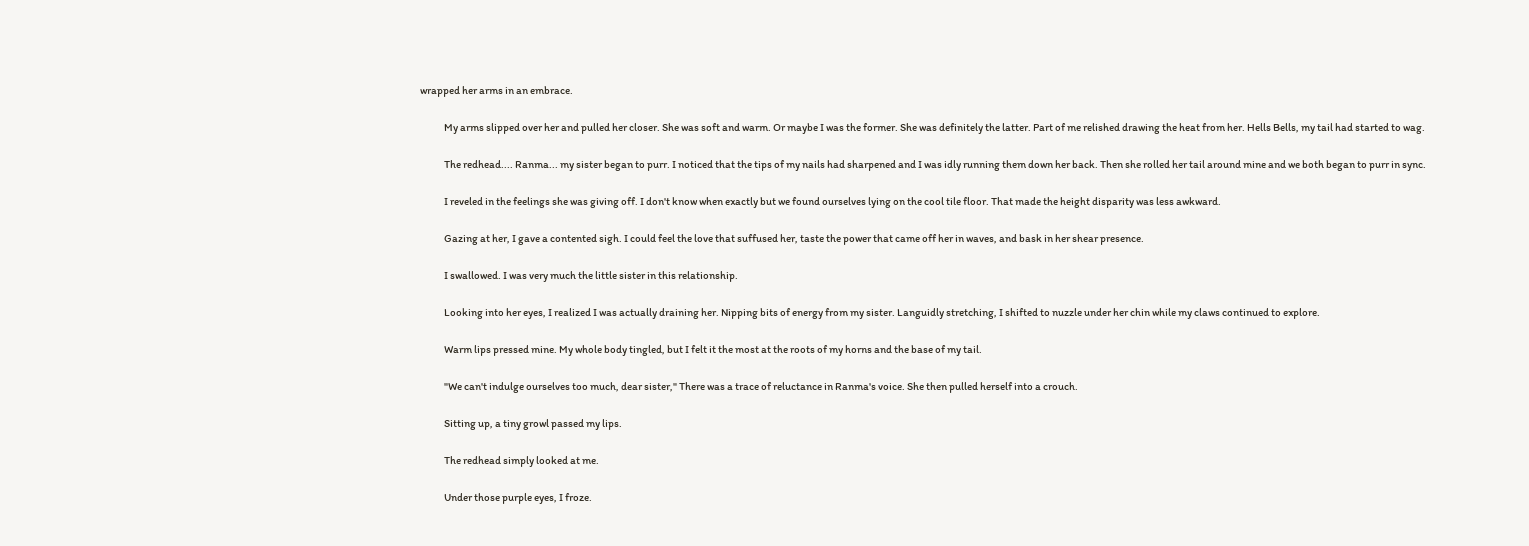wrapped her arms in an embrace.

            My arms slipped over her and pulled her closer. She was soft and warm. Or maybe I was the former. She was definitely the latter. Part of me relished drawing the heat from her. Hells Bells, my tail had started to wag.

            The redhead.... Ranma... my sister began to purr. I noticed that the tips of my nails had sharpened and I was idly running them down her back. Then she rolled her tail around mine and we both began to purr in sync.

            I reveled in the feelings she was giving off. I don't know when exactly but we found ourselves lying on the cool tile floor. That made the height disparity was less awkward.

            Gazing at her, I gave a contented sigh. I could feel the love that suffused her, taste the power that came off her in waves, and bask in her shear presence.

            I swallowed. I was very much the little sister in this relationship.

            Looking into her eyes, I realized I was actually draining her. Nipping bits of energy from my sister. Languidly stretching, I shifted to nuzzle under her chin while my claws continued to explore.

            Warm lips pressed mine. My whole body tingled, but I felt it the most at the roots of my horns and the base of my tail.

            "We can't indulge ourselves too much, dear sister," There was a trace of reluctance in Ranma's voice. She then pulled herself into a crouch.

            Sitting up, a tiny growl passed my lips.

            The redhead simply looked at me.

            Under those purple eyes, I froze.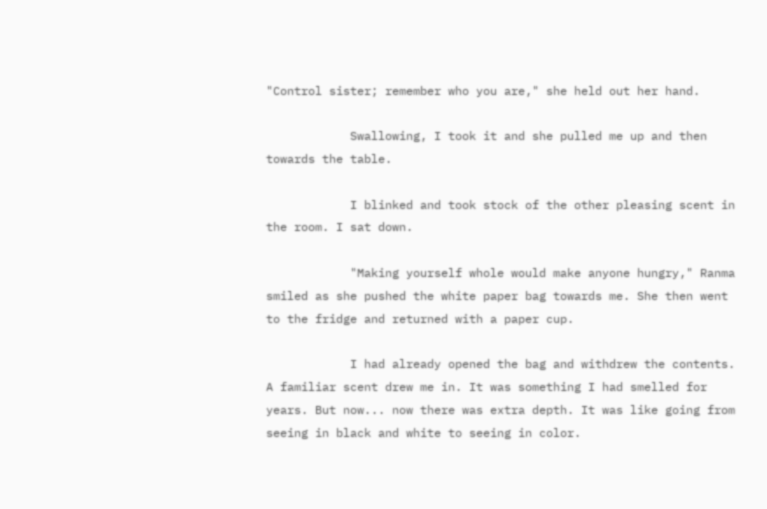"Control sister; remember who you are," she held out her hand.

            Swallowing, I took it and she pulled me up and then towards the table.

            I blinked and took stock of the other pleasing scent in the room. I sat down.

            "Making yourself whole would make anyone hungry," Ranma smiled as she pushed the white paper bag towards me. She then went to the fridge and returned with a paper cup.

            I had already opened the bag and withdrew the contents. A familiar scent drew me in. It was something I had smelled for years. But now... now there was extra depth. It was like going from seeing in black and white to seeing in color.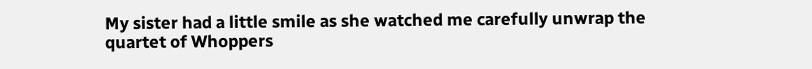My sister had a little smile as she watched me carefully unwrap the quartet of Whoppers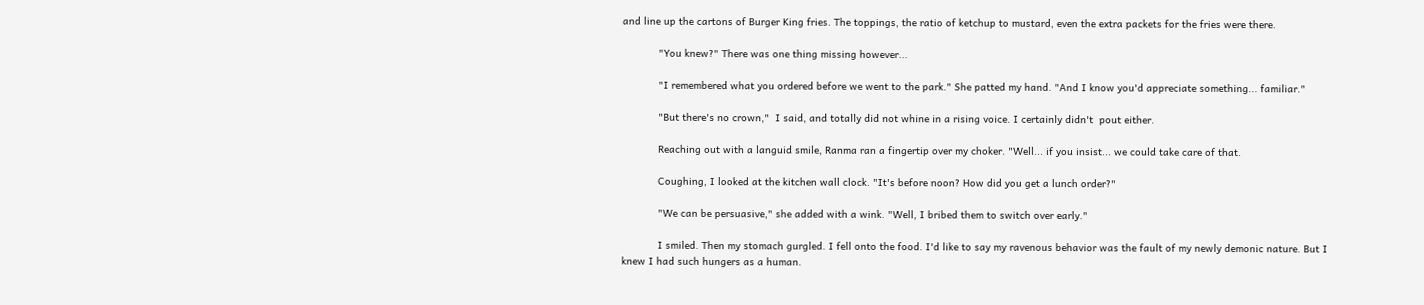and line up the cartons of Burger King fries. The toppings, the ratio of ketchup to mustard, even the extra packets for the fries were there.

            "You knew?" There was one thing missing however...

            "I remembered what you ordered before we went to the park." She patted my hand. "And I know you'd appreciate something... familiar."

            "But there's no crown,"  I said, and totally did not whine in a rising voice. I certainly didn't  pout either.

            Reaching out with a languid smile, Ranma ran a fingertip over my choker. "Well... if you insist... we could take care of that.

            Coughing, I looked at the kitchen wall clock. "It's before noon? How did you get a lunch order?"

            "We can be persuasive," she added with a wink. "Well, I bribed them to switch over early."

            I smiled. Then my stomach gurgled. I fell onto the food. I'd like to say my ravenous behavior was the fault of my newly demonic nature. But I knew I had such hungers as a human.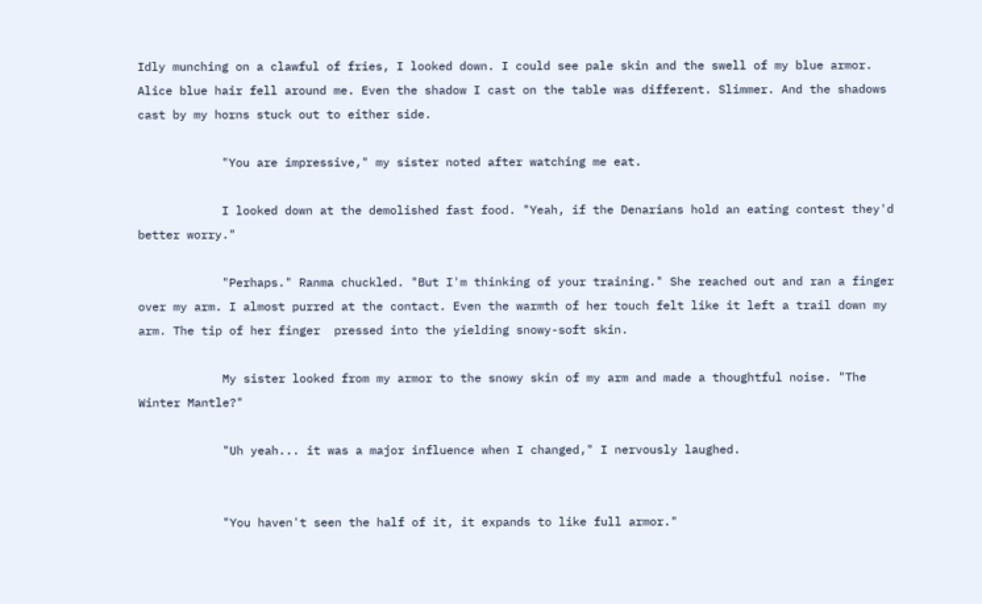Idly munching on a clawful of fries, I looked down. I could see pale skin and the swell of my blue armor. Alice blue hair fell around me. Even the shadow I cast on the table was different. Slimmer. And the shadows cast by my horns stuck out to either side.

            "You are impressive," my sister noted after watching me eat.

            I looked down at the demolished fast food. "Yeah, if the Denarians hold an eating contest they'd better worry."

            "Perhaps." Ranma chuckled. "But I'm thinking of your training." She reached out and ran a finger over my arm. I almost purred at the contact. Even the warmth of her touch felt like it left a trail down my arm. The tip of her finger  pressed into the yielding snowy-soft skin.

            My sister looked from my armor to the snowy skin of my arm and made a thoughtful noise. "The Winter Mantle?"

            "Uh yeah... it was a major influence when I changed," I nervously laughed.


            "You haven't seen the half of it, it expands to like full armor."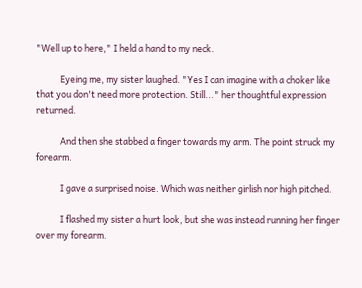"Well up to here," I held a hand to my neck.

            Eyeing me, my sister laughed. "Yes I can imagine with a choker like that you don't need more protection. Still..." her thoughtful expression returned.

            And then she stabbed a finger towards my arm. The point struck my forearm.

            I gave a surprised noise. Which was neither girlish nor high pitched.

            I flashed my sister a hurt look, but she was instead running her finger over my forearm.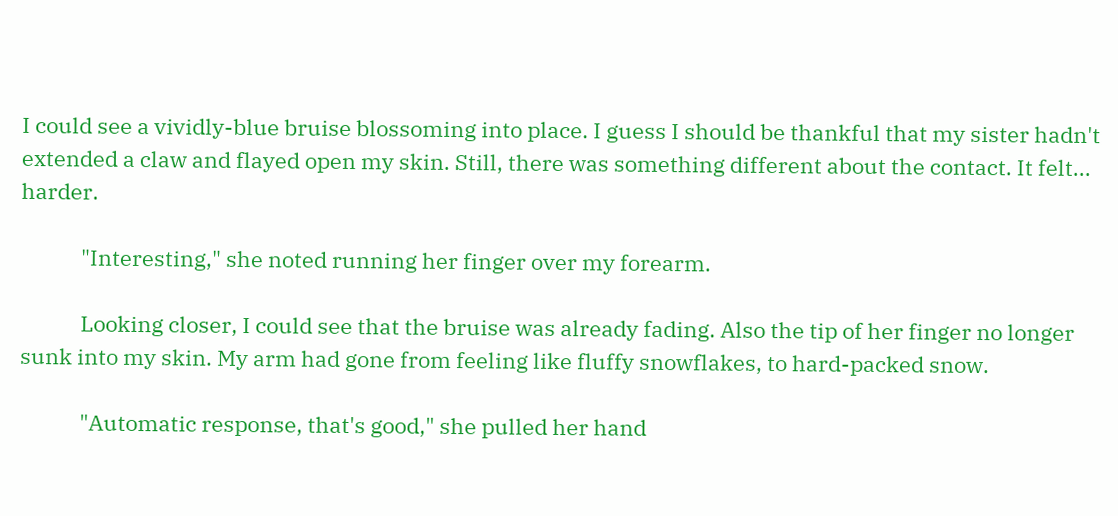I could see a vividly-blue bruise blossoming into place. I guess I should be thankful that my sister hadn't extended a claw and flayed open my skin. Still, there was something different about the contact. It felt... harder.

            "Interesting," she noted running her finger over my forearm.

            Looking closer, I could see that the bruise was already fading. Also the tip of her finger no longer sunk into my skin. My arm had gone from feeling like fluffy snowflakes, to hard-packed snow.

            "Automatic response, that's good," she pulled her hand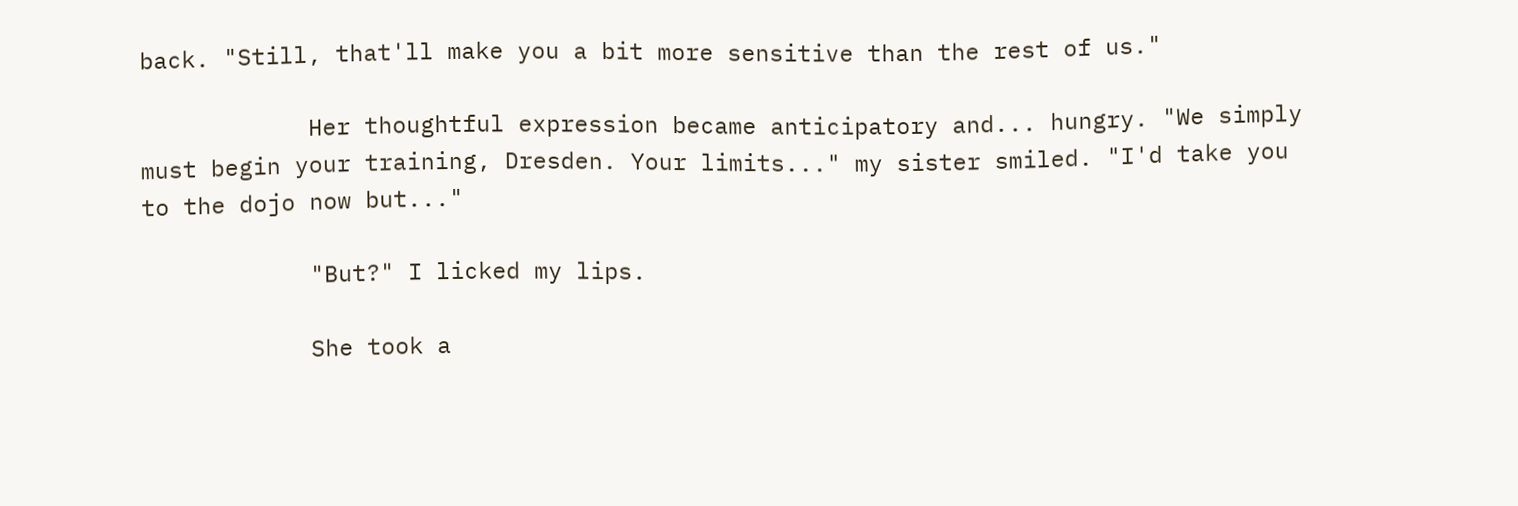back. "Still, that'll make you a bit more sensitive than the rest of us."

            Her thoughtful expression became anticipatory and... hungry. "We simply must begin your training, Dresden. Your limits..." my sister smiled. "I'd take you to the dojo now but..."

            "But?" I licked my lips.

            She took a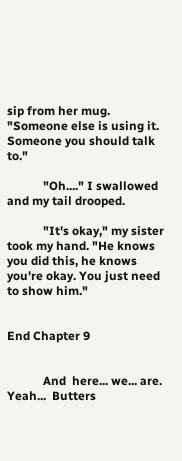sip from her mug. "Someone else is using it. Someone you should talk to."

            "Oh...." I swallowed and my tail drooped.

            "It's okay," my sister took my hand. "He knows you did this, he knows you're okay. You just need to show him."


End Chapter 9


            And  here... we... are.  Yeah...  Butters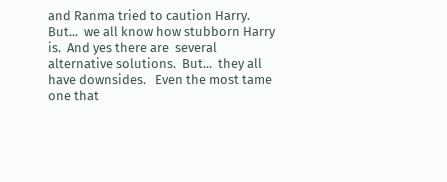and Ranma tried to caution Harry. But...  we all know how stubborn Harry is.  And yes there are  several alternative solutions.  But...  they all have downsides.   Even the most tame one that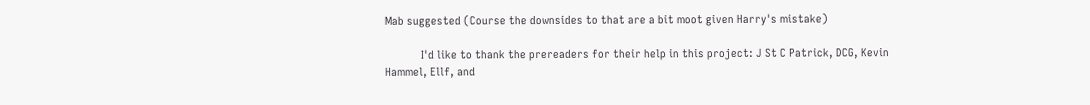Mab suggested (Course the downsides to that are a bit moot given Harry's mistake)

            I'd like to thank the prereaders for their help in this project: J St C Patrick, DCG, Kevin Hammel, Ellf, and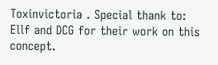Toxinvictoria . Special thank to: Ellf and DCG for their work on this concept.